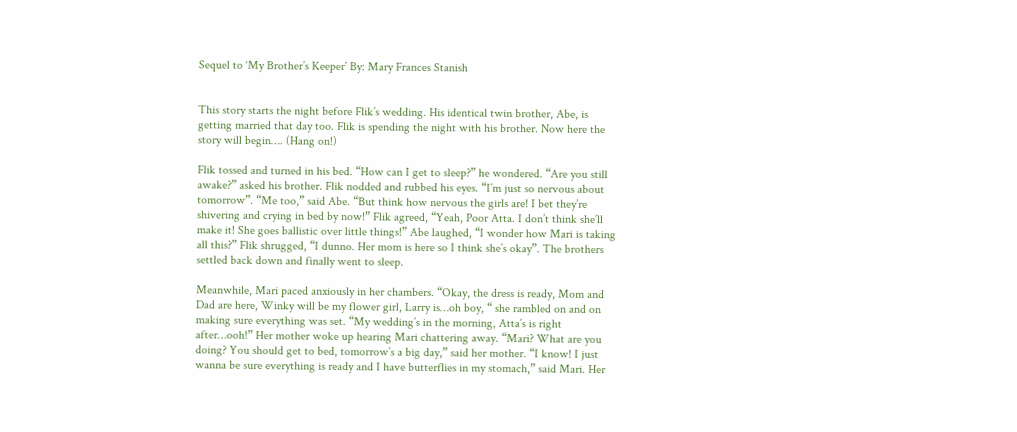Sequel to ‘My Brother’s Keeper’ By: Mary Frances Stanish


This story starts the night before Flik’s wedding. His identical twin brother, Abe, is getting married that day too. Flik is spending the night with his brother. Now here the story will begin…. (Hang on!)

Flik tossed and turned in his bed. “How can I get to sleep?” he wondered. “Are you still awake?” asked his brother. Flik nodded and rubbed his eyes. “I’m just so nervous about tomorrow”. “Me too,” said Abe. “But think how nervous the girls are! I bet they’re shivering and crying in bed by now!” Flik agreed, “Yeah, Poor Atta. I don’t think she’ll make it! She goes ballistic over little things!” Abe laughed, “I wonder how Mari is taking all this?” Flik shrugged, “I dunno. Her mom is here so I think she’s okay”. The brothers settled back down and finally went to sleep.

Meanwhile, Mari paced anxiously in her chambers. “Okay, the dress is ready, Mom and Dad are here, Winky will be my flower girl, Larry is…oh boy, “ she rambled on and on making sure everything was set. “My wedding’s in the morning, Atta’s is right after…ooh!” Her mother woke up hearing Mari chattering away. “Mari? What are you doing? You should get to bed, tomorrow’s a big day,” said her mother. “I know! I just wanna be sure everything is ready and I have butterflies in my stomach,” said Mari. Her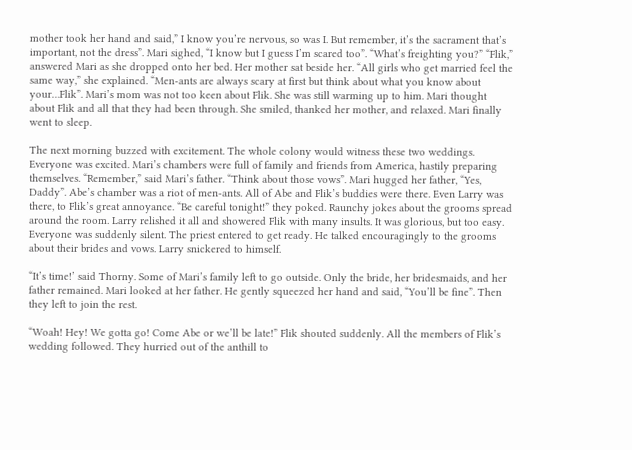mother took her hand and said,” I know you’re nervous, so was I. But remember, it’s the sacrament that’s important, not the dress”. Mari sighed, “I know but I guess I’m scared too”. “What’s freighting you?” “Flik,” answered Mari as she dropped onto her bed. Her mother sat beside her. “All girls who get married feel the same way,” she explained. “Men-ants are always scary at first but think about what you know about your…Flik”. Mari’s mom was not too keen about Flik. She was still warming up to him. Mari thought about Flik and all that they had been through. She smiled, thanked her mother, and relaxed. Mari finally went to sleep.

The next morning buzzed with excitement. The whole colony would witness these two weddings. Everyone was excited. Mari’s chambers were full of family and friends from America, hastily preparing themselves. “Remember,” said Mari’s father. “Think about those vows”. Mari hugged her father, “Yes, Daddy”. Abe’s chamber was a riot of men-ants. All of Abe and Flik’s buddies were there. Even Larry was there, to Flik’s great annoyance. “Be careful tonight!” they poked. Raunchy jokes about the grooms spread around the room. Larry relished it all and showered Flik with many insults. It was glorious, but too easy. Everyone was suddenly silent. The priest entered to get ready. He talked encouragingly to the grooms about their brides and vows. Larry snickered to himself.

“It’s time!’ said Thorny. Some of Mari’s family left to go outside. Only the bride, her bridesmaids, and her father remained. Mari looked at her father. He gently squeezed her hand and said, “You’ll be fine”. Then they left to join the rest.

“Woah! Hey! We gotta go! Come Abe or we’ll be late!” Flik shouted suddenly. All the members of Flik’s wedding followed. They hurried out of the anthill to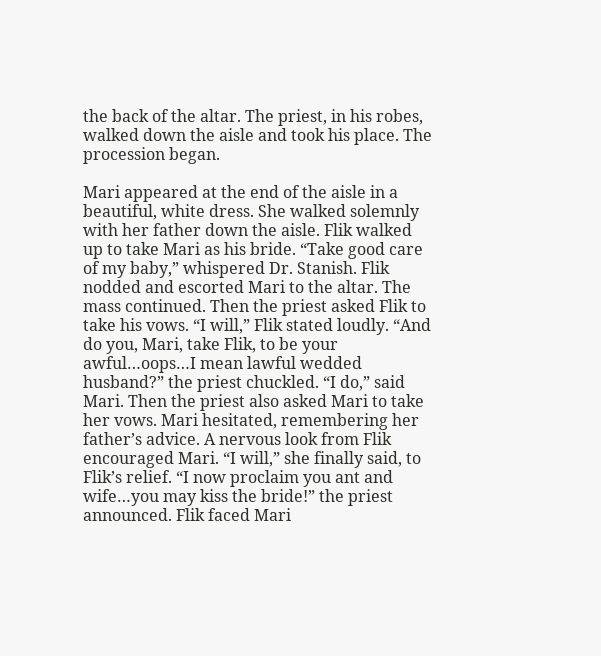the back of the altar. The priest, in his robes, walked down the aisle and took his place. The procession began.

Mari appeared at the end of the aisle in a beautiful, white dress. She walked solemnly with her father down the aisle. Flik walked up to take Mari as his bride. “Take good care of my baby,” whispered Dr. Stanish. Flik nodded and escorted Mari to the altar. The mass continued. Then the priest asked Flik to take his vows. “I will,” Flik stated loudly. “And do you, Mari, take Flik, to be your awful…oops…I mean lawful wedded husband?” the priest chuckled. “I do,” said Mari. Then the priest also asked Mari to take her vows. Mari hesitated, remembering her father’s advice. A nervous look from Flik encouraged Mari. “I will,” she finally said, to Flik’s relief. “I now proclaim you ant and wife…you may kiss the bride!” the priest announced. Flik faced Mari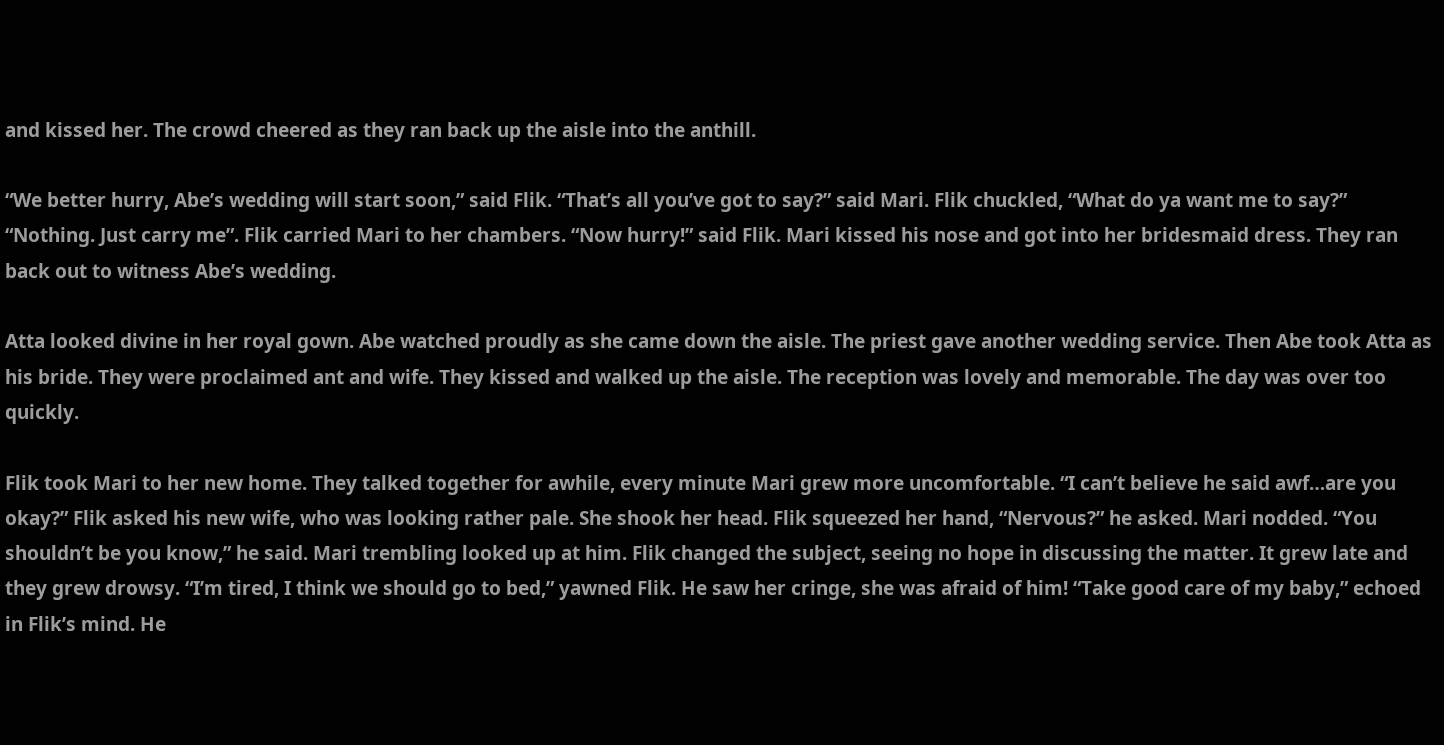and kissed her. The crowd cheered as they ran back up the aisle into the anthill.

“We better hurry, Abe’s wedding will start soon,” said Flik. “That’s all you’ve got to say?” said Mari. Flik chuckled, “What do ya want me to say?” “Nothing. Just carry me”. Flik carried Mari to her chambers. “Now hurry!” said Flik. Mari kissed his nose and got into her bridesmaid dress. They ran back out to witness Abe’s wedding.

Atta looked divine in her royal gown. Abe watched proudly as she came down the aisle. The priest gave another wedding service. Then Abe took Atta as his bride. They were proclaimed ant and wife. They kissed and walked up the aisle. The reception was lovely and memorable. The day was over too quickly.

Flik took Mari to her new home. They talked together for awhile, every minute Mari grew more uncomfortable. “I can’t believe he said awf…are you okay?” Flik asked his new wife, who was looking rather pale. She shook her head. Flik squeezed her hand, “Nervous?” he asked. Mari nodded. “You shouldn’t be you know,” he said. Mari trembling looked up at him. Flik changed the subject, seeing no hope in discussing the matter. It grew late and they grew drowsy. “I’m tired, I think we should go to bed,” yawned Flik. He saw her cringe, she was afraid of him! “Take good care of my baby,” echoed in Flik’s mind. He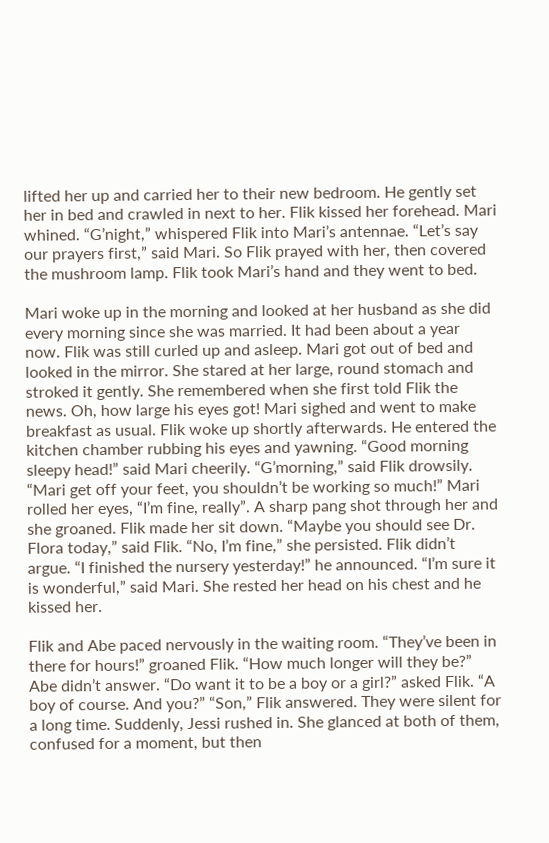lifted her up and carried her to their new bedroom. He gently set her in bed and crawled in next to her. Flik kissed her forehead. Mari whined. “G’night,” whispered Flik into Mari’s antennae. “Let’s say our prayers first,” said Mari. So Flik prayed with her, then covered the mushroom lamp. Flik took Mari’s hand and they went to bed.

Mari woke up in the morning and looked at her husband as she did every morning since she was married. It had been about a year now. Flik was still curled up and asleep. Mari got out of bed and looked in the mirror. She stared at her large, round stomach and stroked it gently. She remembered when she first told Flik the news. Oh, how large his eyes got! Mari sighed and went to make breakfast as usual. Flik woke up shortly afterwards. He entered the kitchen chamber rubbing his eyes and yawning. “Good morning sleepy head!” said Mari cheerily. “G’morning,” said Flik drowsily. “Mari get off your feet, you shouldn’t be working so much!” Mari rolled her eyes, “I’m fine, really”. A sharp pang shot through her and she groaned. Flik made her sit down. “Maybe you should see Dr. Flora today,” said Flik. “No, I’m fine,” she persisted. Flik didn’t argue. “I finished the nursery yesterday!” he announced. “I’m sure it is wonderful,” said Mari. She rested her head on his chest and he kissed her.

Flik and Abe paced nervously in the waiting room. “They’ve been in there for hours!” groaned Flik. “How much longer will they be?” Abe didn’t answer. “Do want it to be a boy or a girl?” asked Flik. “A boy of course. And you?” “Son,” Flik answered. They were silent for a long time. Suddenly, Jessi rushed in. She glanced at both of them, confused for a moment, but then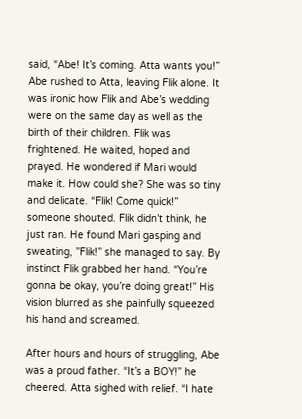said, “Abe! It’s coming. Atta wants you!” Abe rushed to Atta, leaving Flik alone. It was ironic how Flik and Abe’s wedding were on the same day as well as the birth of their children. Flik was frightened. He waited, hoped and prayed. He wondered if Mari would make it. How could she? She was so tiny and delicate. “Flik! Come quick!” someone shouted. Flik didn’t think, he just ran. He found Mari gasping and sweating, ”Flik!” she managed to say. By instinct Flik grabbed her hand. “You’re gonna be okay, you’re doing great!” His vision blurred as she painfully squeezed his hand and screamed.

After hours and hours of struggling, Abe was a proud father. “It’s a BOY!” he cheered. Atta sighed with relief. “I hate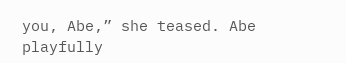you, Abe,” she teased. Abe playfully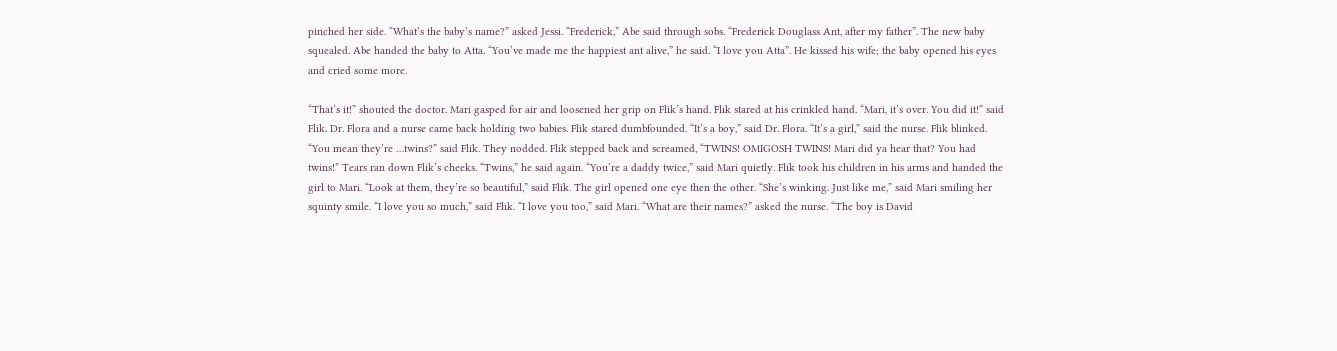pinched her side. “What’s the baby’s name?” asked Jessi. “Frederick,” Abe said through sobs. “Frederick Douglass Ant, after my father”. The new baby squealed. Abe handed the baby to Atta. “You’ve made me the happiest ant alive,” he said. “I love you Atta”. He kissed his wife; the baby opened his eyes and cried some more.

“That’s it!” shouted the doctor. Mari gasped for air and loosened her grip on Flik’s hand. Flik stared at his crinkled hand. “Mari, it’s over. You did it!” said Flik. Dr. Flora and a nurse came back holding two babies. Flik stared dumbfounded. “It’s a boy,” said Dr. Flora. “It’s a girl,” said the nurse. Flik blinked. “You mean they’re …twins?” said Flik. They nodded. Flik stepped back and screamed, “TWINS! OMIGOSH TWINS! Mari did ya hear that? You had twins!” Tears ran down Flik’s cheeks. “Twins,” he said again. “You’re a daddy twice,” said Mari quietly. Flik took his children in his arms and handed the girl to Mari. “Look at them, they’re so beautiful,” said Flik. The girl opened one eye then the other. “She’s winking. Just like me,” said Mari smiling her squinty smile. “I love you so much,” said Flik. “I love you too,” said Mari. “What are their names?” asked the nurse. “The boy is David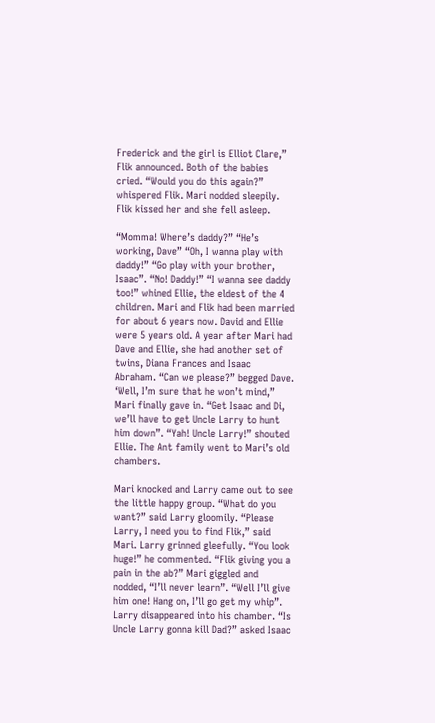Frederick and the girl is Elliot Clare,” Flik announced. Both of the babies cried. “Would you do this again?” whispered Flik. Mari nodded sleepily. Flik kissed her and she fell asleep.

“Momma! Where’s daddy?” “He’s working, Dave” “Oh, I wanna play with daddy!” “Go play with your brother, Isaac”. “No! Daddy!” “I wanna see daddy too!” whined Ellie, the eldest of the 4 children. Mari and Flik had been married for about 6 years now. David and Ellie were 5 years old. A year after Mari had Dave and Ellie, she had another set of twins, Diana Frances and Isaac Abraham. “Can we please?” begged Dave. ‘Well, I’m sure that he won’t mind,” Mari finally gave in. “Get Isaac and Di, we’ll have to get Uncle Larry to hunt him down”. “Yah! Uncle Larry!” shouted Ellie. The Ant family went to Mari’s old chambers.

Mari knocked and Larry came out to see the little happy group. “What do you want?” said Larry gloomily. “Please Larry, I need you to find Flik,” said Mari. Larry grinned gleefully. “You look huge!” he commented. “Flik giving you a pain in the ab?” Mari giggled and nodded, “I’ll never learn”. “Well I’ll give him one! Hang on, I’ll go get my whip”. Larry disappeared into his chamber. “Is Uncle Larry gonna kill Dad?” asked Isaac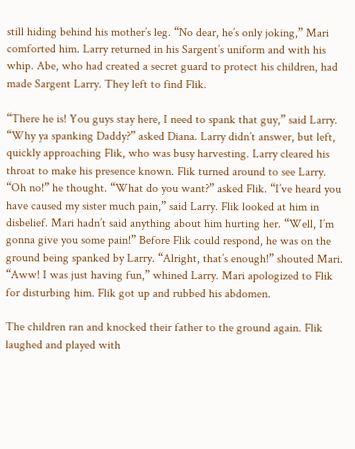still hiding behind his mother’s leg. “No dear, he’s only joking,” Mari comforted him. Larry returned in his Sargent’s uniform and with his whip. Abe, who had created a secret guard to protect his children, had made Sargent Larry. They left to find Flik.

“There he is! You guys stay here, I need to spank that guy,” said Larry. “Why ya spanking Daddy?” asked Diana. Larry didn’t answer, but left, quickly approaching Flik, who was busy harvesting. Larry cleared his throat to make his presence known. Flik turned around to see Larry. “Oh no!” he thought. “What do you want?” asked Flik. “I’ve heard you have caused my sister much pain,” said Larry. Flik looked at him in disbelief. Mari hadn’t said anything about him hurting her. “Well, I’m gonna give you some pain!” Before Flik could respond, he was on the ground being spanked by Larry. “Alright, that’s enough!” shouted Mari. “Aww! I was just having fun,” whined Larry. Mari apologized to Flik for disturbing him. Flik got up and rubbed his abdomen.

The children ran and knocked their father to the ground again. Flik laughed and played with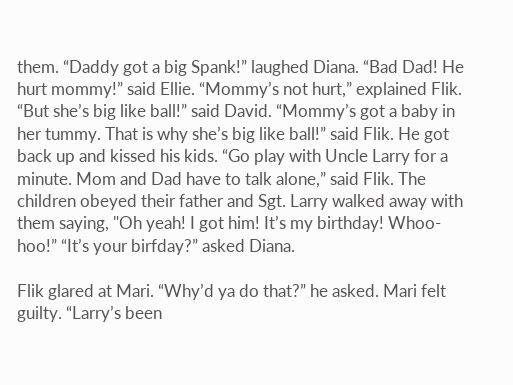them. “Daddy got a big Spank!” laughed Diana. “Bad Dad! He hurt mommy!” said Ellie. “Mommy’s not hurt,” explained Flik. “But she’s big like ball!” said David. “Mommy’s got a baby in her tummy. That is why she’s big like ball!” said Flik. He got back up and kissed his kids. “Go play with Uncle Larry for a minute. Mom and Dad have to talk alone,” said Flik. The children obeyed their father and Sgt. Larry walked away with them saying, "Oh yeah! I got him! It’s my birthday! Whoo-hoo!” “It’s your birfday?” asked Diana.

Flik glared at Mari. “Why’d ya do that?” he asked. Mari felt guilty. “Larry’s been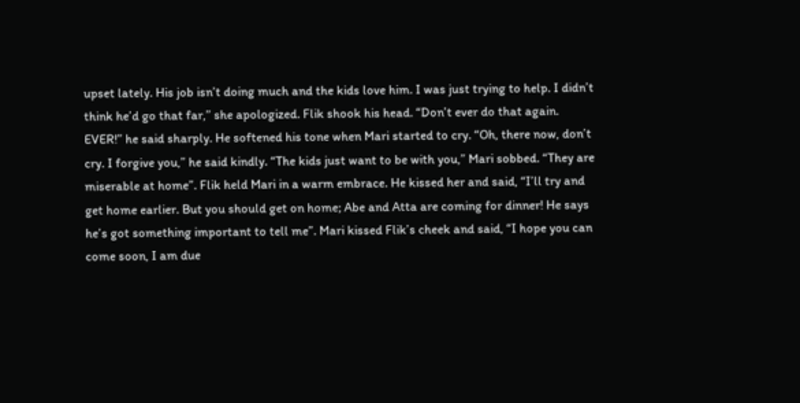upset lately. His job isn’t doing much and the kids love him. I was just trying to help. I didn’t think he’d go that far,” she apologized. Flik shook his head. “Don’t ever do that again. EVER!” he said sharply. He softened his tone when Mari started to cry. “Oh, there now, don’t cry. I forgive you,” he said kindly. “The kids just want to be with you,” Mari sobbed. “They are miserable at home”. Flik held Mari in a warm embrace. He kissed her and said, “I’ll try and get home earlier. But you should get on home; Abe and Atta are coming for dinner! He says he’s got something important to tell me”. Mari kissed Flik’s cheek and said, “I hope you can come soon, I am due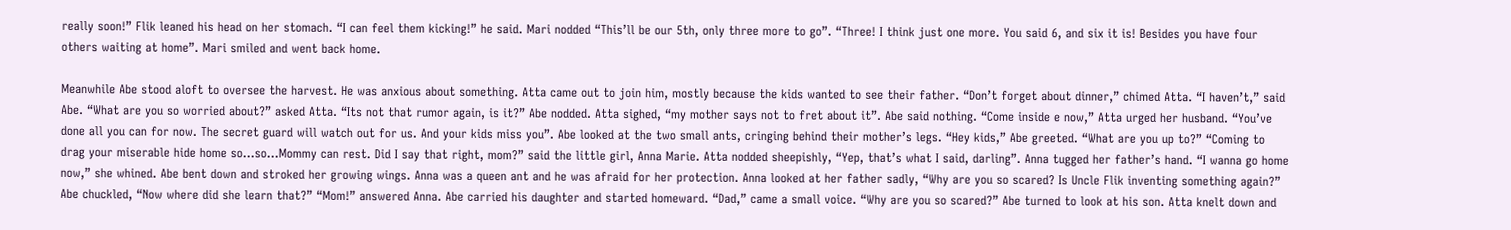really soon!” Flik leaned his head on her stomach. “I can feel them kicking!” he said. Mari nodded “This’ll be our 5th, only three more to go”. “Three! I think just one more. You said 6, and six it is! Besides you have four others waiting at home”. Mari smiled and went back home.

Meanwhile Abe stood aloft to oversee the harvest. He was anxious about something. Atta came out to join him, mostly because the kids wanted to see their father. “Don’t forget about dinner,” chimed Atta. “I haven’t,” said Abe. “What are you so worried about?” asked Atta. “Its not that rumor again, is it?” Abe nodded. Atta sighed, “my mother says not to fret about it”. Abe said nothing. “Come inside e now,” Atta urged her husband. “You’ve done all you can for now. The secret guard will watch out for us. And your kids miss you”. Abe looked at the two small ants, cringing behind their mother’s legs. “Hey kids,” Abe greeted. “What are you up to?” “Coming to drag your miserable hide home so…so…Mommy can rest. Did I say that right, mom?” said the little girl, Anna Marie. Atta nodded sheepishly, “Yep, that’s what I said, darling”. Anna tugged her father’s hand. “I wanna go home now,” she whined. Abe bent down and stroked her growing wings. Anna was a queen ant and he was afraid for her protection. Anna looked at her father sadly, “Why are you so scared? Is Uncle Flik inventing something again?” Abe chuckled, “Now where did she learn that?” “Mom!” answered Anna. Abe carried his daughter and started homeward. “Dad,” came a small voice. “Why are you so scared?” Abe turned to look at his son. Atta knelt down and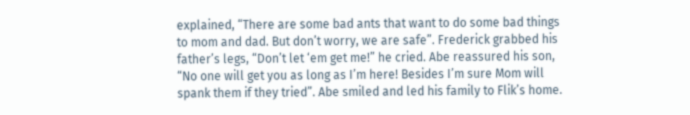explained, “There are some bad ants that want to do some bad things to mom and dad. But don’t worry, we are safe”. Frederick grabbed his father’s legs, “Don’t let ‘em get me!” he cried. Abe reassured his son, “No one will get you as long as I’m here! Besides I’m sure Mom will spank them if they tried”. Abe smiled and led his family to Flik’s home.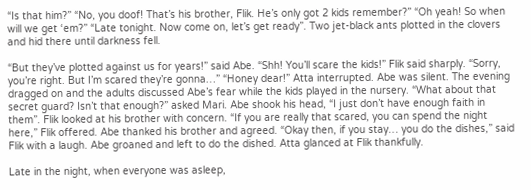“Is that him?” “No, you doof! That’s his brother, Flik. He’s only got 2 kids remember?” “Oh yeah! So when will we get ‘em?” “Late tonight. Now come on, let’s get ready”. Two jet-black ants plotted in the clovers and hid there until darkness fell.

“But they’ve plotted against us for years!” said Abe. “Shh! You’ll scare the kids!” Flik said sharply. “Sorry, you’re right. But I’m scared they’re gonna…” “Honey dear!” Atta interrupted. Abe was silent. The evening dragged on and the adults discussed Abe’s fear while the kids played in the nursery. “What about that secret guard? Isn’t that enough?” asked Mari. Abe shook his head, “I just don’t have enough faith in them”. Flik looked at his brother with concern. “If you are really that scared, you can spend the night here,” Flik offered. Abe thanked his brother and agreed. “Okay then, if you stay… you do the dishes,” said Flik with a laugh. Abe groaned and left to do the dished. Atta glanced at Flik thankfully.

Late in the night, when everyone was asleep,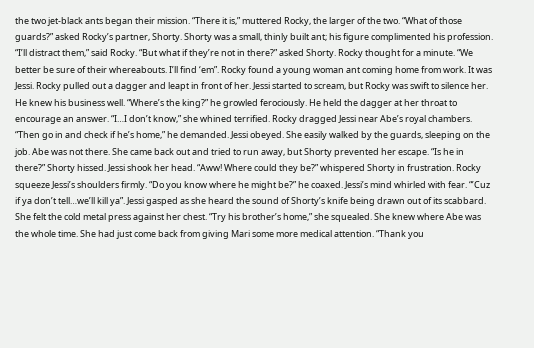the two jet-black ants began their mission. “There it is,” muttered Rocky, the larger of the two. “What of those guards?” asked Rocky’s partner, Shorty. Shorty was a small, thinly built ant; his figure complimented his profession. “I’ll distract them,” said Rocky. “But what if they’re not in there?” asked Shorty. Rocky thought for a minute. “We better be sure of their whereabouts. I’ll find ‘em”. Rocky found a young woman ant coming home from work. It was Jessi. Rocky pulled out a dagger and leapt in front of her. Jessi started to scream, but Rocky was swift to silence her. He knew his business well. “Where’s the king?” he growled ferociously. He held the dagger at her throat to encourage an answer. “I…I don’t know,” she whined terrified. Rocky dragged Jessi near Abe’s royal chambers. “Then go in and check if he’s home,” he demanded. Jessi obeyed. She easily walked by the guards, sleeping on the job. Abe was not there. She came back out and tried to run away, but Shorty prevented her escape. “Is he in there?” Shorty hissed. Jessi shook her head. “Aww! Where could they be?” whispered Shorty in frustration. Rocky squeeze Jessi’s shoulders firmly. “Do you know where he might be?” he coaxed. Jessi’s mind whirled with fear. “’Cuz if ya don’t tell…we’ll kill ya”. Jessi gasped as she heard the sound of Shorty’s knife being drawn out of its scabbard. She felt the cold metal press against her chest. “Try his brother’s home,” she squealed. She knew where Abe was the whole time. She had just come back from giving Mari some more medical attention. “Thank you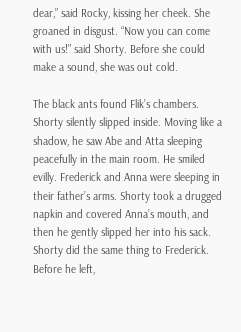dear,” said Rocky, kissing her cheek. She groaned in disgust. “Now you can come with us!” said Shorty. Before she could make a sound, she was out cold.

The black ants found Flik’s chambers. Shorty silently slipped inside. Moving like a shadow, he saw Abe and Atta sleeping peacefully in the main room. He smiled evilly. Frederick and Anna were sleeping in their father’s arms. Shorty took a drugged napkin and covered Anna’s mouth, and then he gently slipped her into his sack. Shorty did the same thing to Frederick. Before he left,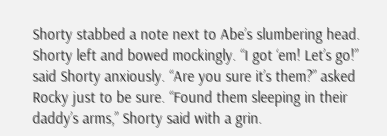Shorty stabbed a note next to Abe’s slumbering head. Shorty left and bowed mockingly. “I got ‘em! Let’s go!” said Shorty anxiously. “Are you sure it’s them?” asked Rocky just to be sure. “Found them sleeping in their daddy’s arms,” Shorty said with a grin.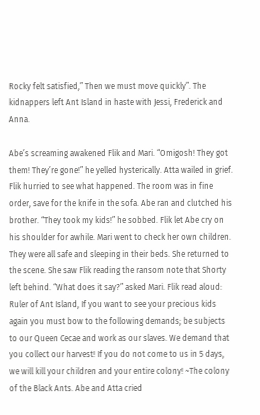Rocky felt satisfied,” Then we must move quickly”. The kidnappers left Ant Island in haste with Jessi, Frederick and Anna.

Abe’s screaming awakened Flik and Mari. “Omigosh! They got them! They’re gone!” he yelled hysterically. Atta wailed in grief. Flik hurried to see what happened. The room was in fine order, save for the knife in the sofa. Abe ran and clutched his brother. “They took my kids!” he sobbed. Flik let Abe cry on his shoulder for awhile. Mari went to check her own children. They were all safe and sleeping in their beds. She returned to the scene. She saw Flik reading the ransom note that Shorty left behind. “What does it say?” asked Mari. Flik read aloud:
Ruler of Ant Island, If you want to see your precious kids again you must bow to the following demands; be subjects to our Queen Cecae and work as our slaves. We demand that you collect our harvest! If you do not come to us in 5 days, we will kill your children and your entire colony! ~The colony of the Black Ants. Abe and Atta cried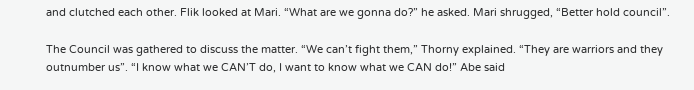and clutched each other. Flik looked at Mari. “What are we gonna do?” he asked. Mari shrugged, “Better hold council”.

The Council was gathered to discuss the matter. “We can’t fight them,” Thorny explained. “They are warriors and they outnumber us”. “I know what we CAN’T do, I want to know what we CAN do!” Abe said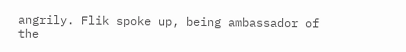angrily. Flik spoke up, being ambassador of the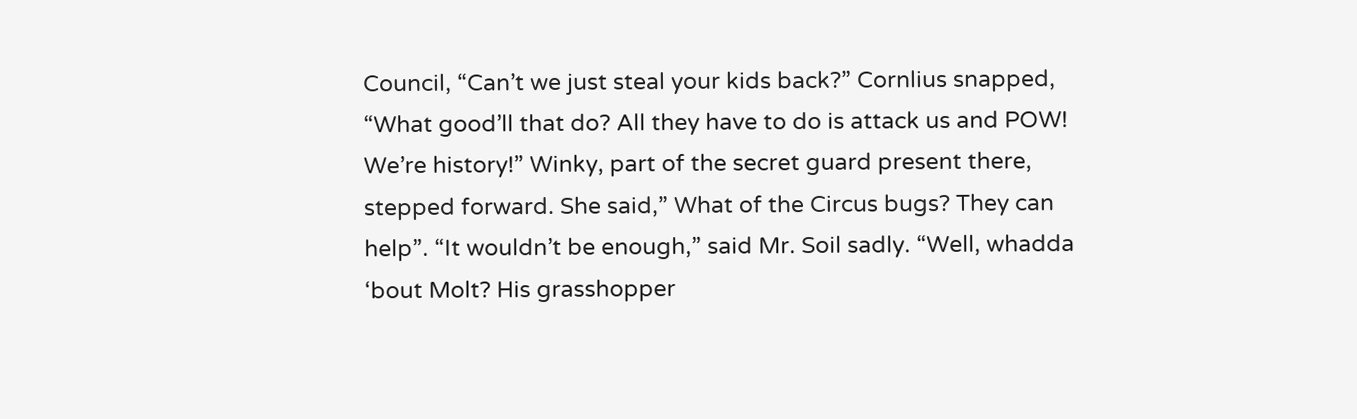Council, “Can’t we just steal your kids back?” Cornlius snapped, “What good’ll that do? All they have to do is attack us and POW! We’re history!” Winky, part of the secret guard present there, stepped forward. She said,” What of the Circus bugs? They can help”. “It wouldn’t be enough,” said Mr. Soil sadly. “Well, whadda ‘bout Molt? His grasshopper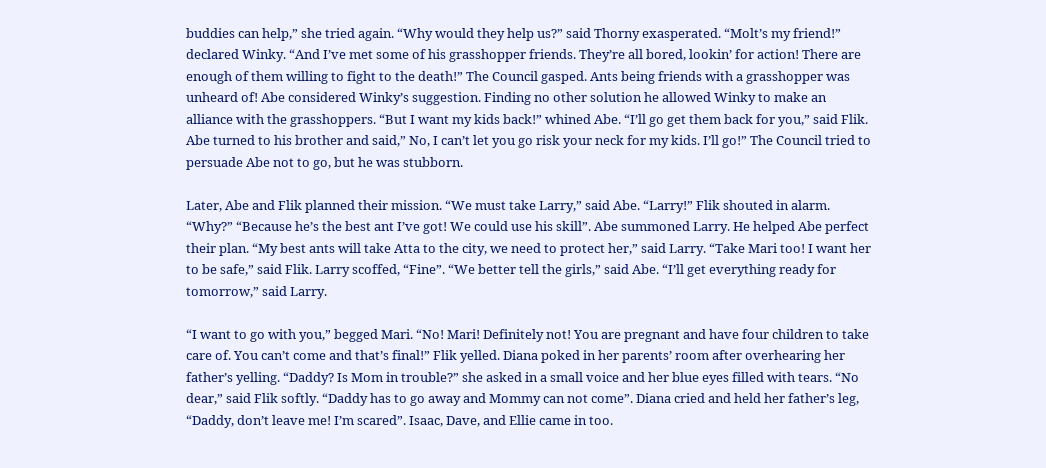buddies can help,” she tried again. “Why would they help us?” said Thorny exasperated. “Molt’s my friend!” declared Winky. “And I’ve met some of his grasshopper friends. They’re all bored, lookin’ for action! There are enough of them willing to fight to the death!” The Council gasped. Ants being friends with a grasshopper was unheard of! Abe considered Winky’s suggestion. Finding no other solution he allowed Winky to make an alliance with the grasshoppers. “But I want my kids back!” whined Abe. “I’ll go get them back for you,” said Flik. Abe turned to his brother and said,” No, I can’t let you go risk your neck for my kids. I’ll go!” The Council tried to persuade Abe not to go, but he was stubborn.

Later, Abe and Flik planned their mission. “We must take Larry,” said Abe. “Larry!” Flik shouted in alarm. “Why?” “Because he’s the best ant I’ve got! We could use his skill”. Abe summoned Larry. He helped Abe perfect their plan. “My best ants will take Atta to the city, we need to protect her,” said Larry. “Take Mari too! I want her to be safe,” said Flik. Larry scoffed, “Fine”. “We better tell the girls,” said Abe. “I’ll get everything ready for tomorrow,” said Larry.

“I want to go with you,” begged Mari. “No! Mari! Definitely not! You are pregnant and have four children to take care of. You can’t come and that’s final!” Flik yelled. Diana poked in her parents’ room after overhearing her father’s yelling. “Daddy? Is Mom in trouble?” she asked in a small voice and her blue eyes filled with tears. “No dear,” said Flik softly. “Daddy has to go away and Mommy can not come”. Diana cried and held her father’s leg, “Daddy, don’t leave me! I’m scared”. Isaac, Dave, and Ellie came in too.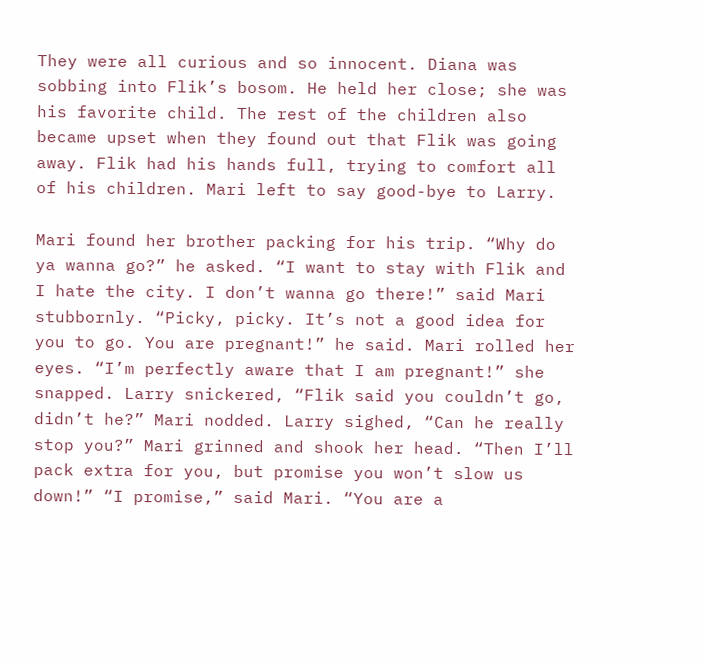They were all curious and so innocent. Diana was sobbing into Flik’s bosom. He held her close; she was his favorite child. The rest of the children also became upset when they found out that Flik was going away. Flik had his hands full, trying to comfort all of his children. Mari left to say good-bye to Larry.

Mari found her brother packing for his trip. “Why do ya wanna go?” he asked. “I want to stay with Flik and I hate the city. I don’t wanna go there!” said Mari stubbornly. “Picky, picky. It’s not a good idea for you to go. You are pregnant!” he said. Mari rolled her eyes. “I’m perfectly aware that I am pregnant!” she snapped. Larry snickered, “Flik said you couldn’t go, didn’t he?” Mari nodded. Larry sighed, “Can he really stop you?” Mari grinned and shook her head. “Then I’ll pack extra for you, but promise you won’t slow us down!” “I promise,” said Mari. “You are a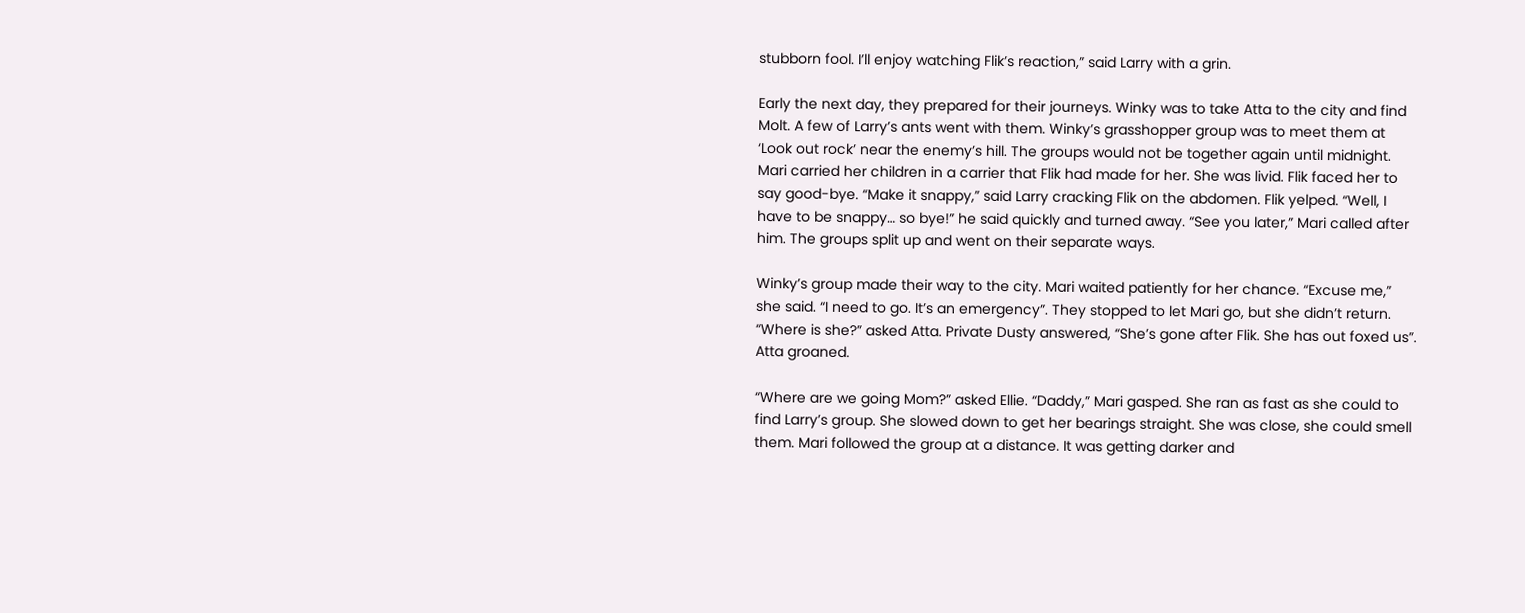stubborn fool. I’ll enjoy watching Flik’s reaction,” said Larry with a grin.

Early the next day, they prepared for their journeys. Winky was to take Atta to the city and find Molt. A few of Larry’s ants went with them. Winky’s grasshopper group was to meet them at ‘Look out rock’ near the enemy’s hill. The groups would not be together again until midnight. Mari carried her children in a carrier that Flik had made for her. She was livid. Flik faced her to say good-bye. “Make it snappy,” said Larry cracking Flik on the abdomen. Flik yelped. “Well, I have to be snappy… so bye!” he said quickly and turned away. “See you later,” Mari called after him. The groups split up and went on their separate ways.

Winky’s group made their way to the city. Mari waited patiently for her chance. “Excuse me,” she said. “I need to go. It’s an emergency”. They stopped to let Mari go, but she didn’t return. “Where is she?” asked Atta. Private Dusty answered, “She’s gone after Flik. She has out foxed us”. Atta groaned.

“Where are we going Mom?” asked Ellie. “Daddy,” Mari gasped. She ran as fast as she could to find Larry’s group. She slowed down to get her bearings straight. She was close, she could smell them. Mari followed the group at a distance. It was getting darker and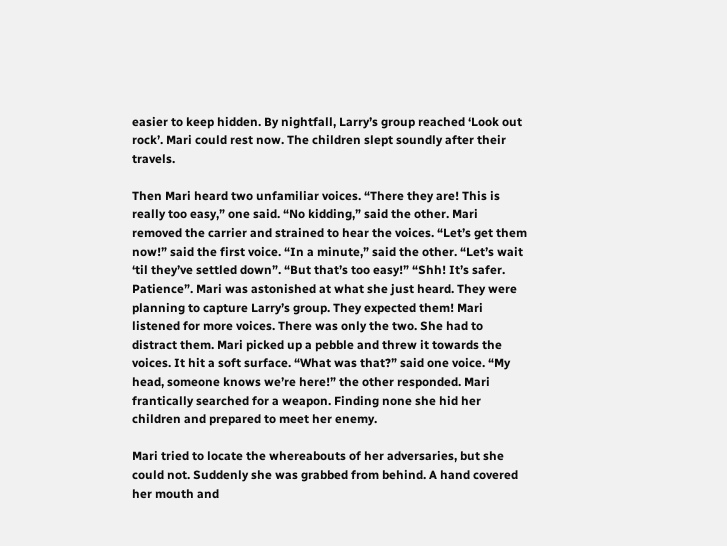easier to keep hidden. By nightfall, Larry’s group reached ‘Look out rock’. Mari could rest now. The children slept soundly after their travels.

Then Mari heard two unfamiliar voices. “There they are! This is really too easy,” one said. “No kidding,” said the other. Mari removed the carrier and strained to hear the voices. “Let’s get them now!” said the first voice. “In a minute,” said the other. “Let’s wait ‘til they’ve settled down”. “But that’s too easy!” “Shh! It’s safer. Patience”. Mari was astonished at what she just heard. They were planning to capture Larry’s group. They expected them! Mari listened for more voices. There was only the two. She had to distract them. Mari picked up a pebble and threw it towards the voices. It hit a soft surface. “What was that?” said one voice. “My head, someone knows we’re here!” the other responded. Mari frantically searched for a weapon. Finding none she hid her children and prepared to meet her enemy.

Mari tried to locate the whereabouts of her adversaries, but she could not. Suddenly she was grabbed from behind. A hand covered her mouth and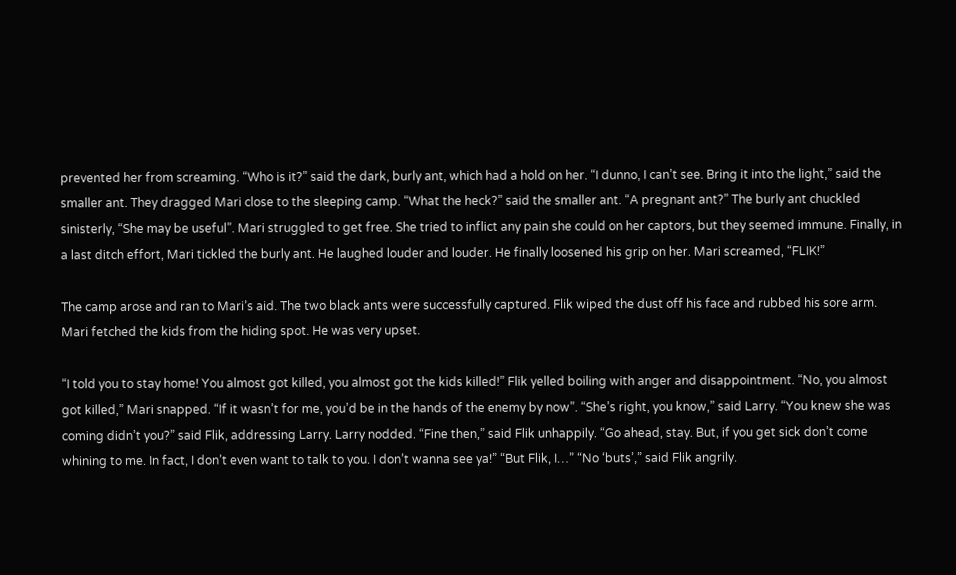prevented her from screaming. “Who is it?” said the dark, burly ant, which had a hold on her. “I dunno, I can’t see. Bring it into the light,” said the smaller ant. They dragged Mari close to the sleeping camp. “What the heck?” said the smaller ant. “A pregnant ant?” The burly ant chuckled sinisterly, “She may be useful”. Mari struggled to get free. She tried to inflict any pain she could on her captors, but they seemed immune. Finally, in a last ditch effort, Mari tickled the burly ant. He laughed louder and louder. He finally loosened his grip on her. Mari screamed, “FLIK!”

The camp arose and ran to Mari’s aid. The two black ants were successfully captured. Flik wiped the dust off his face and rubbed his sore arm. Mari fetched the kids from the hiding spot. He was very upset.

“I told you to stay home! You almost got killed, you almost got the kids killed!” Flik yelled boiling with anger and disappointment. “No, you almost got killed,” Mari snapped. “If it wasn’t for me, you’d be in the hands of the enemy by now”. “She’s right, you know,” said Larry. “You knew she was coming didn’t you?” said Flik, addressing Larry. Larry nodded. “Fine then,” said Flik unhappily. “Go ahead, stay. But, if you get sick don’t come whining to me. In fact, I don’t even want to talk to you. I don’t wanna see ya!” “But Flik, I…” “No ‘buts’,” said Flik angrily.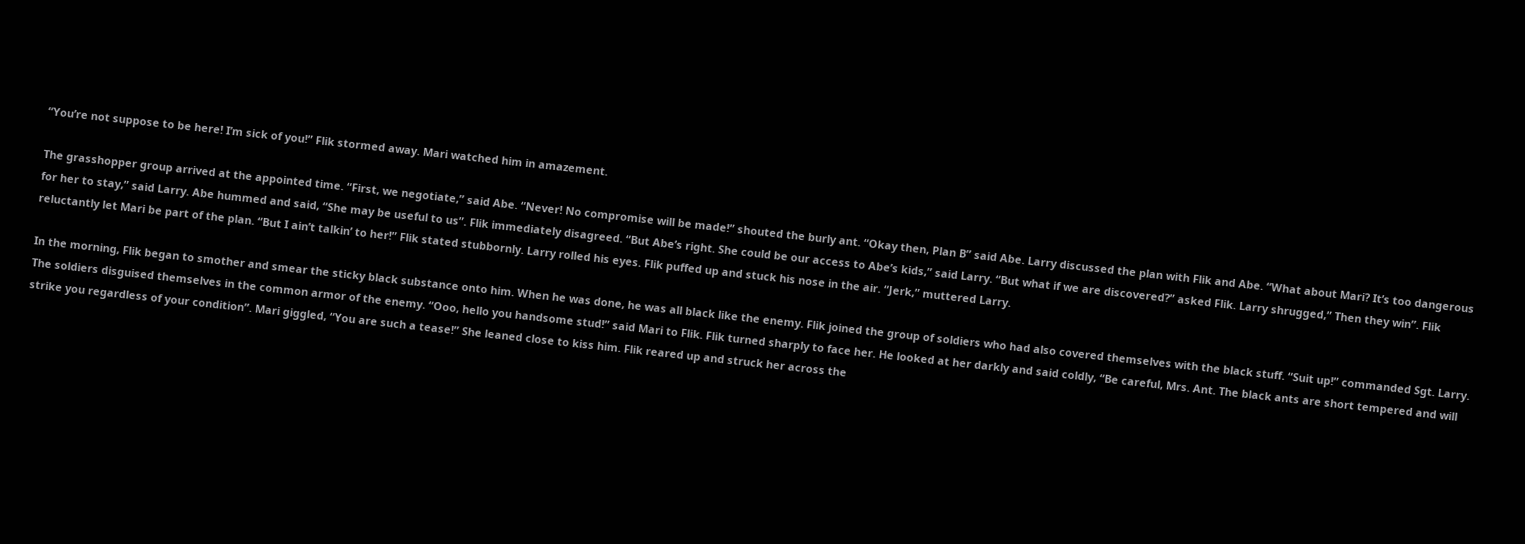“You’re not suppose to be here! I’m sick of you!” Flik stormed away. Mari watched him in amazement.

The grasshopper group arrived at the appointed time. “First, we negotiate,” said Abe. “Never! No compromise will be made!” shouted the burly ant. “Okay then, Plan B” said Abe. Larry discussed the plan with Flik and Abe. “What about Mari? It’s too dangerous for her to stay,” said Larry. Abe hummed and said, “She may be useful to us”. Flik immediately disagreed. “But Abe’s right. She could be our access to Abe’s kids,” said Larry. “But what if we are discovered?” asked Flik. Larry shrugged,” Then they win”. Flik reluctantly let Mari be part of the plan. “But I ain’t talkin’ to her!” Flik stated stubbornly. Larry rolled his eyes. Flik puffed up and stuck his nose in the air. “Jerk,” muttered Larry.

In the morning, Flik began to smother and smear the sticky black substance onto him. When he was done, he was all black like the enemy. Flik joined the group of soldiers who had also covered themselves with the black stuff. “Suit up!” commanded Sgt. Larry. The soldiers disguised themselves in the common armor of the enemy. “Ooo, hello you handsome stud!” said Mari to Flik. Flik turned sharply to face her. He looked at her darkly and said coldly, “Be careful, Mrs. Ant. The black ants are short tempered and will strike you regardless of your condition”. Mari giggled, “You are such a tease!” She leaned close to kiss him. Flik reared up and struck her across the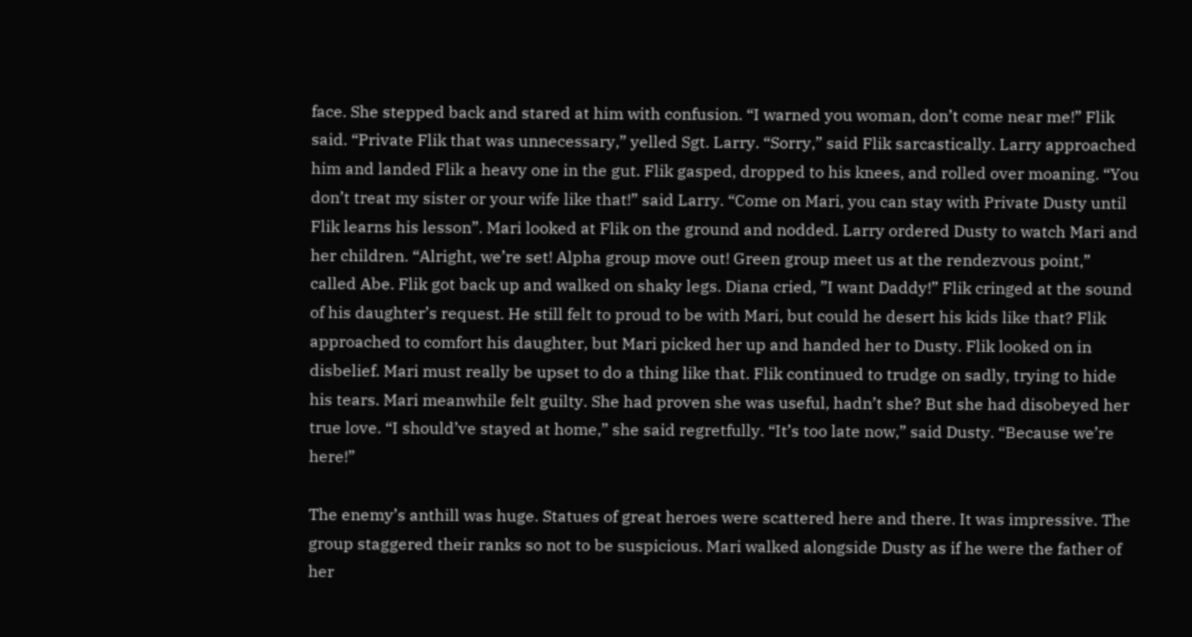face. She stepped back and stared at him with confusion. “I warned you woman, don’t come near me!” Flik said. “Private Flik that was unnecessary,” yelled Sgt. Larry. “Sorry,” said Flik sarcastically. Larry approached him and landed Flik a heavy one in the gut. Flik gasped, dropped to his knees, and rolled over moaning. “You don’t treat my sister or your wife like that!” said Larry. “Come on Mari, you can stay with Private Dusty until Flik learns his lesson”. Mari looked at Flik on the ground and nodded. Larry ordered Dusty to watch Mari and her children. “Alright, we’re set! Alpha group move out! Green group meet us at the rendezvous point,” called Abe. Flik got back up and walked on shaky legs. Diana cried, ”I want Daddy!” Flik cringed at the sound of his daughter’s request. He still felt to proud to be with Mari, but could he desert his kids like that? Flik approached to comfort his daughter, but Mari picked her up and handed her to Dusty. Flik looked on in disbelief. Mari must really be upset to do a thing like that. Flik continued to trudge on sadly, trying to hide his tears. Mari meanwhile felt guilty. She had proven she was useful, hadn’t she? But she had disobeyed her true love. “I should’ve stayed at home,” she said regretfully. “It’s too late now,” said Dusty. “Because we’re here!”

The enemy’s anthill was huge. Statues of great heroes were scattered here and there. It was impressive. The group staggered their ranks so not to be suspicious. Mari walked alongside Dusty as if he were the father of her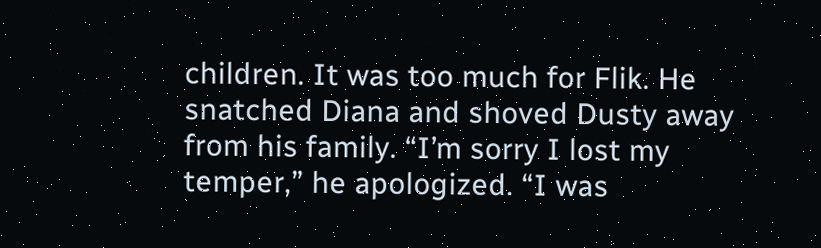children. It was too much for Flik. He snatched Diana and shoved Dusty away from his family. “I’m sorry I lost my temper,” he apologized. “I was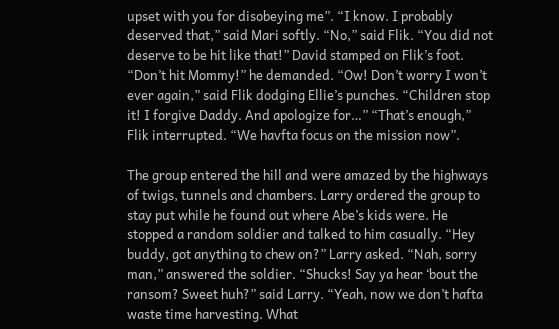upset with you for disobeying me”. “I know. I probably deserved that,” said Mari softly. “No,” said Flik. “You did not deserve to be hit like that!” David stamped on Flik’s foot. “Don’t hit Mommy!” he demanded. “Ow! Don’t worry I won’t ever again,” said Flik dodging Ellie’s punches. “Children stop it! I forgive Daddy. And apologize for…” “That’s enough,” Flik interrupted. “We havfta focus on the mission now”.

The group entered the hill and were amazed by the highways of twigs, tunnels and chambers. Larry ordered the group to stay put while he found out where Abe’s kids were. He stopped a random soldier and talked to him casually. “Hey buddy, got anything to chew on?” Larry asked. “Nah, sorry man,” answered the soldier. “Shucks! Say ya hear ‘bout the ransom? Sweet huh?” said Larry. “Yeah, now we don’t hafta waste time harvesting. What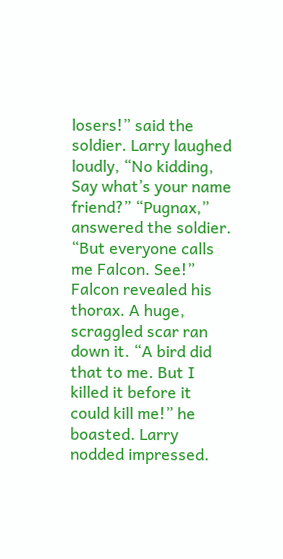losers!” said the soldier. Larry laughed loudly, “No kidding, Say what’s your name friend?” “Pugnax,” answered the soldier. “But everyone calls me Falcon. See!” Falcon revealed his thorax. A huge, scraggled scar ran down it. “A bird did that to me. But I killed it before it could kill me!” he boasted. Larry nodded impressed.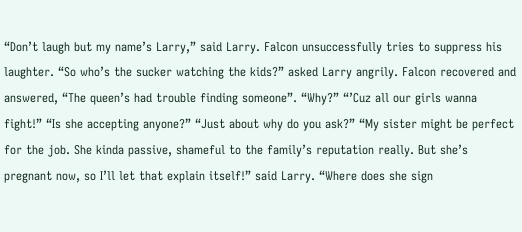“Don’t laugh but my name’s Larry,” said Larry. Falcon unsuccessfully tries to suppress his laughter. “So who’s the sucker watching the kids?” asked Larry angrily. Falcon recovered and answered, “The queen’s had trouble finding someone”. “Why?” “’Cuz all our girls wanna fight!” “Is she accepting anyone?” “Just about why do you ask?” “My sister might be perfect for the job. She kinda passive, shameful to the family’s reputation really. But she’s pregnant now, so I’ll let that explain itself!” said Larry. “Where does she sign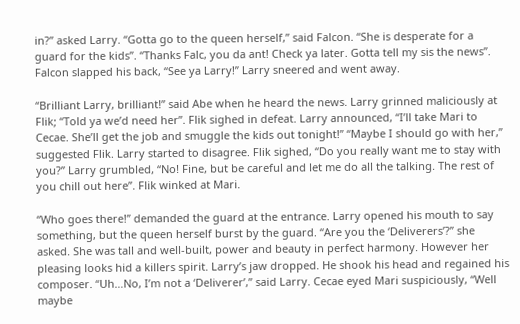in?” asked Larry. “Gotta go to the queen herself,” said Falcon. “She is desperate for a guard for the kids”. “Thanks Falc, you da ant! Check ya later. Gotta tell my sis the news”. Falcon slapped his back, “See ya Larry!” Larry sneered and went away.

“Brilliant Larry, brilliant!” said Abe when he heard the news. Larry grinned maliciously at Flik; “Told ya we’d need her”. Flik sighed in defeat. Larry announced, “I’ll take Mari to Cecae. She’ll get the job and smuggle the kids out tonight!” “Maybe I should go with her,” suggested Flik. Larry started to disagree. Flik sighed, “Do you really want me to stay with you?” Larry grumbled, “No! Fine, but be careful and let me do all the talking. The rest of you chill out here”. Flik winked at Mari.

“Who goes there!” demanded the guard at the entrance. Larry opened his mouth to say something, but the queen herself burst by the guard. “Are you the ‘Deliverers’?” she asked. She was tall and well-built, power and beauty in perfect harmony. However her pleasing looks hid a killers spirit. Larry’s jaw dropped. He shook his head and regained his composer. “Uh…No, I’m not a ‘Deliverer’,” said Larry. Cecae eyed Mari suspiciously, “Well maybe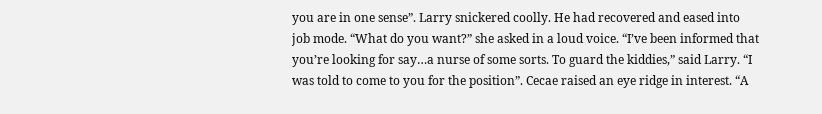you are in one sense”. Larry snickered coolly. He had recovered and eased into job mode. “What do you want?” she asked in a loud voice. “I’ve been informed that you’re looking for say…a nurse of some sorts. To guard the kiddies,” said Larry. “I was told to come to you for the position”. Cecae raised an eye ridge in interest. “A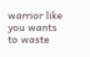warrior like you wants to waste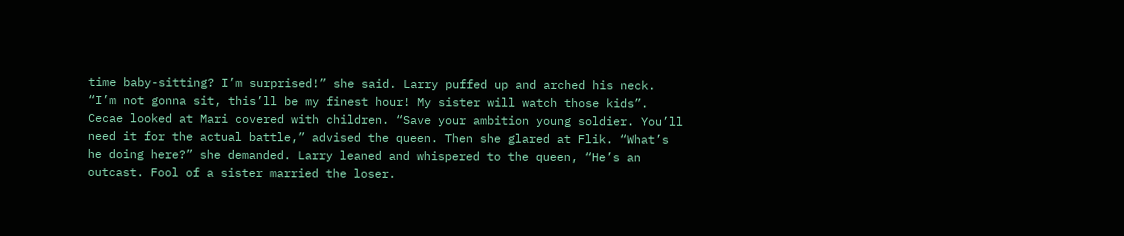time baby-sitting? I’m surprised!” she said. Larry puffed up and arched his neck. “I’m not gonna sit, this’ll be my finest hour! My sister will watch those kids”. Cecae looked at Mari covered with children. “Save your ambition young soldier. You’ll need it for the actual battle,” advised the queen. Then she glared at Flik. “What’s he doing here?” she demanded. Larry leaned and whispered to the queen, “He’s an outcast. Fool of a sister married the loser.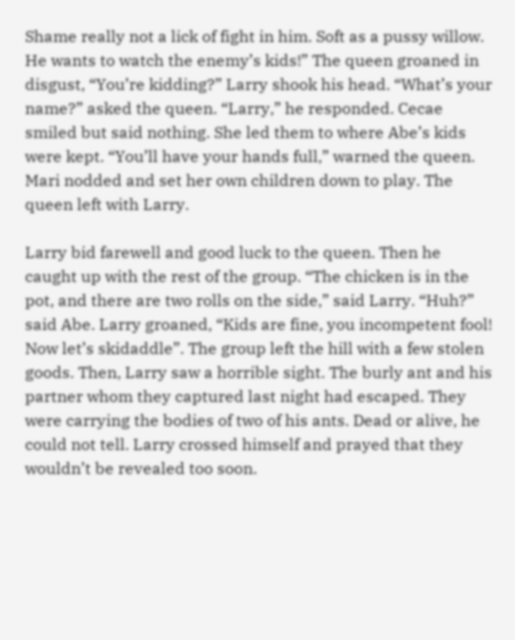Shame really not a lick of fight in him. Soft as a pussy willow. He wants to watch the enemy’s kids!” The queen groaned in disgust, “You’re kidding?” Larry shook his head. “What’s your name?” asked the queen. “Larry,” he responded. Cecae smiled but said nothing. She led them to where Abe’s kids were kept. “You’ll have your hands full,” warned the queen. Mari nodded and set her own children down to play. The queen left with Larry.

Larry bid farewell and good luck to the queen. Then he caught up with the rest of the group. “The chicken is in the pot, and there are two rolls on the side,” said Larry. “Huh?” said Abe. Larry groaned, “Kids are fine, you incompetent fool! Now let’s skidaddle”. The group left the hill with a few stolen goods. Then, Larry saw a horrible sight. The burly ant and his partner whom they captured last night had escaped. They were carrying the bodies of two of his ants. Dead or alive, he could not tell. Larry crossed himself and prayed that they wouldn’t be revealed too soon.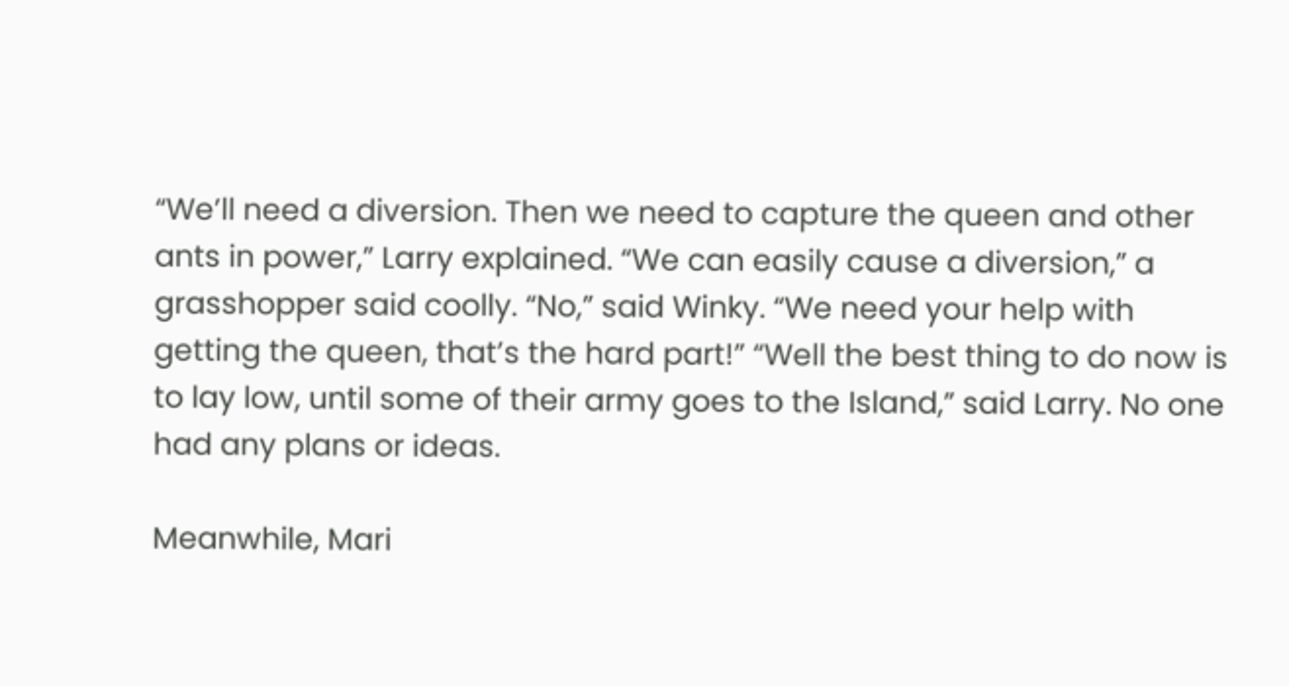“We’ll need a diversion. Then we need to capture the queen and other ants in power,” Larry explained. “We can easily cause a diversion,” a grasshopper said coolly. “No,” said Winky. “We need your help with getting the queen, that’s the hard part!” “Well the best thing to do now is to lay low, until some of their army goes to the Island,” said Larry. No one had any plans or ideas.

Meanwhile, Mari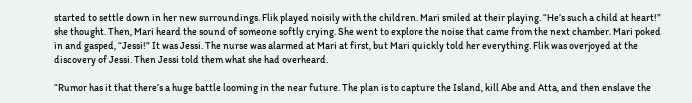started to settle down in her new surroundings. Flik played noisily with the children. Mari smiled at their playing. “He’s such a child at heart!” she thought. Then, Mari heard the sound of someone softly crying. She went to explore the noise that came from the next chamber. Mari poked in and gasped, “Jessi!” It was Jessi. The nurse was alarmed at Mari at first, but Mari quickly told her everything. Flik was overjoyed at the discovery of Jessi. Then Jessi told them what she had overheard.

“Rumor has it that there’s a huge battle looming in the near future. The plan is to capture the Island, kill Abe and Atta, and then enslave the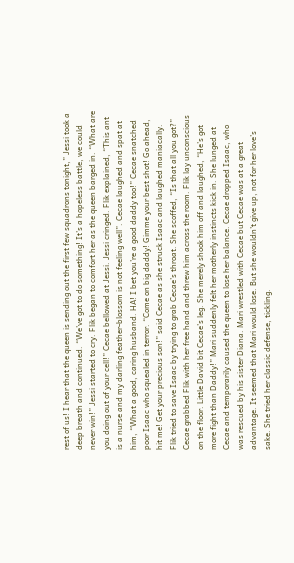rest of us! I hear that the queen is sending out the first few squadrons tonight,” Jessi took a deep breath and continued. “We’ve got to do something! It’s a hopeless battle, we could never win!” Jessi started to cry. Flik began to comfort her as the queen barged in. “What are you doing out of your cell!” Cecae bellowed at Jessi. Jessi cringed. Flik explained, “This ant is a nurse and my darling feather-blossom is not feeling well”. Cecae laughed and spat at him, “What a good, caring husband. HA! I bet you’re a good daddy too!” Cecae snatched poor Isaac who squealed in terror. “Come on big daddy! Gimme your best shot! Go ahead, hit me! Get your precious son!” said Cecae as she struck Isaac and laughed maniacally. Flik tried to save Isaac by trying to grab Cecae’s throat. She scoffed, “Is that all you got?” Cecae grabbed Flik with her free hand and threw him across the room. Flik lay unconscious on the floor. Little David bit Cecae’s leg. She merely shook him off and laughed, “He’s got more fight than Daddy!” Mari suddenly felt her motherly instincts kick in. She lunged at Cecae and temporarily caused the queen to lose her balance. Cecae dropped Isaac, who was rescued by his sister Diana. Mari wrestled with Cecae but Cecae was at a great advantage. It seemed that Mari would lose. But she wouldn’t give up, not for her love’s sake. She tried her classic defense, tickling.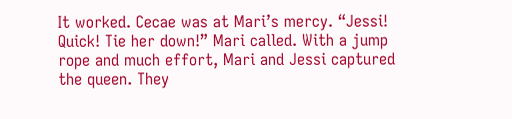It worked. Cecae was at Mari’s mercy. “Jessi! Quick! Tie her down!” Mari called. With a jump rope and much effort, Mari and Jessi captured the queen. They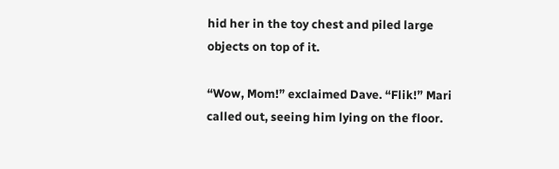hid her in the toy chest and piled large objects on top of it.

“Wow, Mom!” exclaimed Dave. “Flik!” Mari called out, seeing him lying on the floor.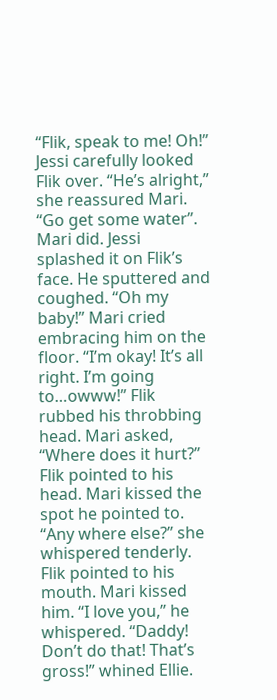“Flik, speak to me! Oh!” Jessi carefully looked Flik over. “He’s alright,” she reassured Mari. “Go get some water”. Mari did. Jessi splashed it on Flik’s face. He sputtered and coughed. “Oh my baby!” Mari cried embracing him on the floor. “I’m okay! It’s all right. I’m going to…owww!” Flik rubbed his throbbing head. Mari asked, “Where does it hurt?” Flik pointed to his head. Mari kissed the spot he pointed to. “Any where else?” she whispered tenderly. Flik pointed to his mouth. Mari kissed him. “I love you,” he whispered. “Daddy! Don’t do that! That’s gross!” whined Ellie.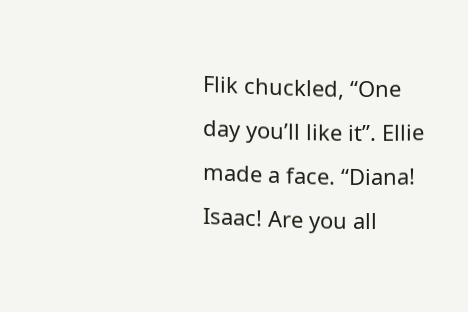Flik chuckled, “One day you’ll like it”. Ellie made a face. “Diana! Isaac! Are you all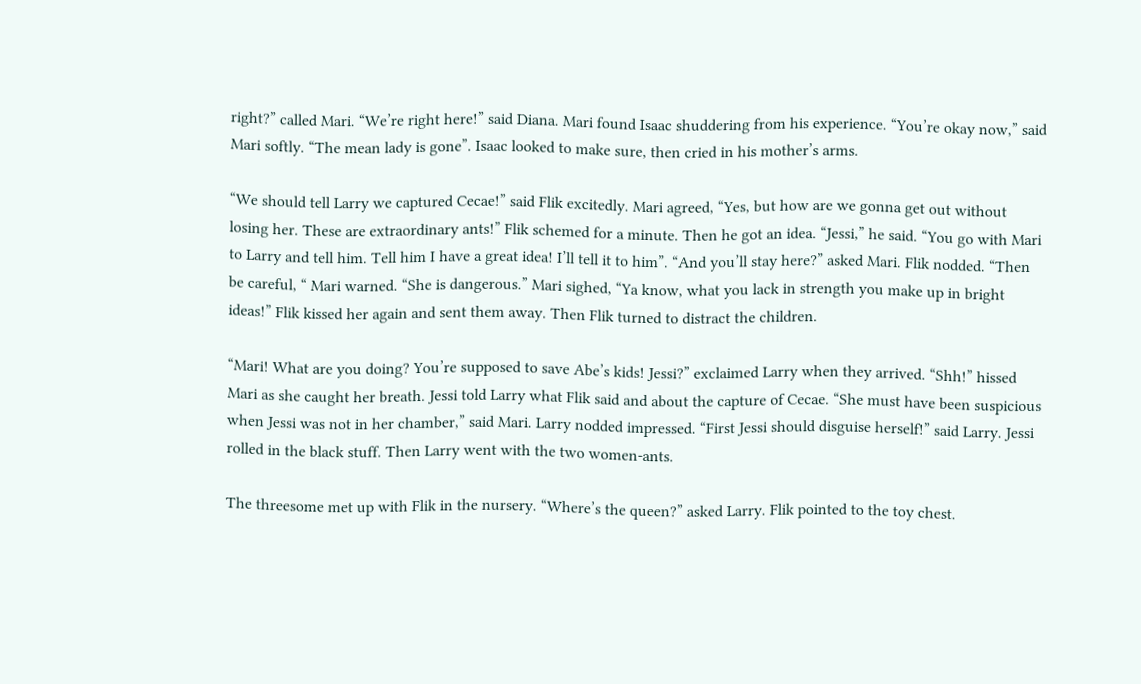right?” called Mari. “We’re right here!” said Diana. Mari found Isaac shuddering from his experience. “You’re okay now,” said Mari softly. “The mean lady is gone”. Isaac looked to make sure, then cried in his mother’s arms.

“We should tell Larry we captured Cecae!” said Flik excitedly. Mari agreed, “Yes, but how are we gonna get out without losing her. These are extraordinary ants!” Flik schemed for a minute. Then he got an idea. “Jessi,” he said. “You go with Mari to Larry and tell him. Tell him I have a great idea! I’ll tell it to him”. “And you’ll stay here?” asked Mari. Flik nodded. “Then be careful, “ Mari warned. “She is dangerous.” Mari sighed, “Ya know, what you lack in strength you make up in bright ideas!” Flik kissed her again and sent them away. Then Flik turned to distract the children.

“Mari! What are you doing? You’re supposed to save Abe’s kids! Jessi?” exclaimed Larry when they arrived. “Shh!” hissed Mari as she caught her breath. Jessi told Larry what Flik said and about the capture of Cecae. “She must have been suspicious when Jessi was not in her chamber,” said Mari. Larry nodded impressed. “First Jessi should disguise herself!” said Larry. Jessi rolled in the black stuff. Then Larry went with the two women-ants.

The threesome met up with Flik in the nursery. “Where’s the queen?” asked Larry. Flik pointed to the toy chest.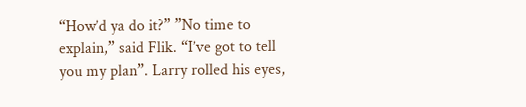“How’d ya do it?” ”No time to explain,” said Flik. “I’ve got to tell you my plan”. Larry rolled his eyes,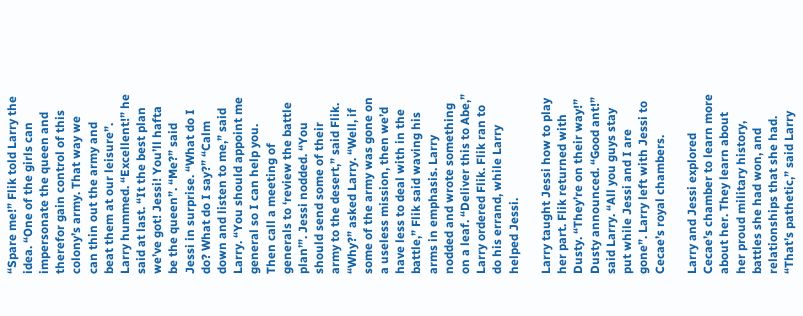“Spare me!” Flik told Larry the idea. “One of the girls can impersonate the queen and therefor gain control of this colony’s army. That way we can thin out the army and beat them at our leisure”. Larry hummed. “Excellent!” he said at last. “It the best plan we’ve got! Jessi! You’ll hafta be the queen”. “Me?” said Jessi in surprise. “What do I do? What do I say?” “Calm down and listen to me,” said Larry. “You should appoint me general so I can help you. Then call a meeting of generals to ‘review the battle plan’”. Jessi nodded. “You should send some of their army to the desert,” said Flik. “Why?” asked Larry. “Well, if some of the army was gone on a useless mission, then we’d have less to deal with in the battle,” Flik said waving his arms in emphasis. Larry nodded and wrote something on a leaf. “Deliver this to Abe,” Larry ordered Flik. Flik ran to do his errand, while Larry helped Jessi.

Larry taught Jessi how to play her part. Flik returned with Dusty. “They’re on their way!” Dusty announced. “Good ant!” said Larry. “All you guys stay put while Jessi and I are gone”. Larry left with Jessi to Cecae’s royal chambers.

Larry and Jessi explored Cecae’s chamber to learn more about her. They learn about her proud military history, battles she had won, and relationships that she had. “That’s pathetic,” said Larry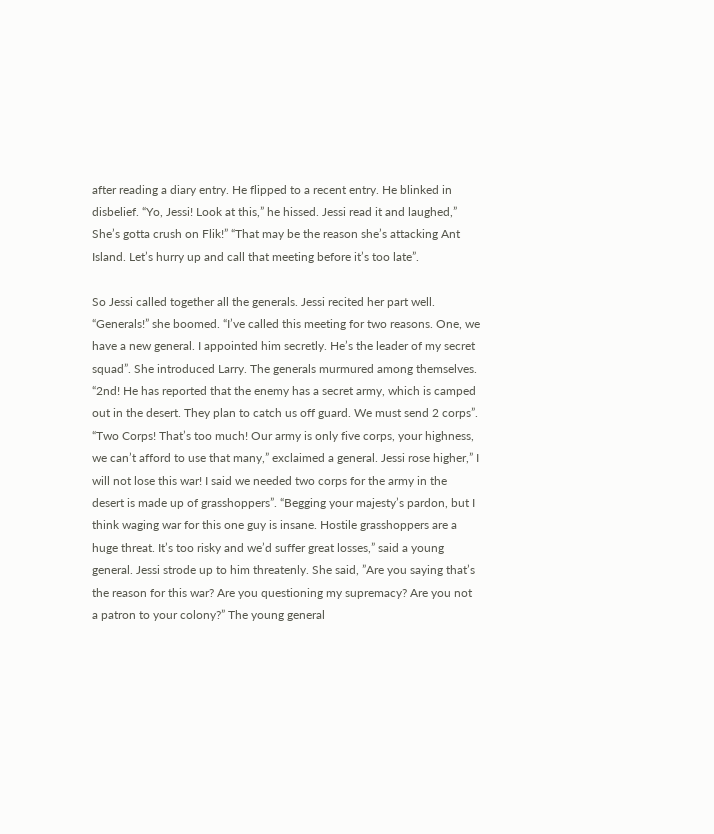after reading a diary entry. He flipped to a recent entry. He blinked in disbelief. “Yo, Jessi! Look at this,” he hissed. Jessi read it and laughed,” She’s gotta crush on Flik!” “That may be the reason she’s attacking Ant Island. Let’s hurry up and call that meeting before it’s too late”.

So Jessi called together all the generals. Jessi recited her part well. “Generals!” she boomed. “I’ve called this meeting for two reasons. One, we have a new general. I appointed him secretly. He’s the leader of my secret squad”. She introduced Larry. The generals murmured among themselves. “2nd! He has reported that the enemy has a secret army, which is camped out in the desert. They plan to catch us off guard. We must send 2 corps”. “Two Corps! That’s too much! Our army is only five corps, your highness, we can’t afford to use that many,” exclaimed a general. Jessi rose higher,” I will not lose this war! I said we needed two corps for the army in the desert is made up of grasshoppers”. “Begging your majesty’s pardon, but I think waging war for this one guy is insane. Hostile grasshoppers are a huge threat. It’s too risky and we’d suffer great losses,” said a young general. Jessi strode up to him threatenly. She said, ”Are you saying that’s the reason for this war? Are you questioning my supremacy? Are you not a patron to your colony?” The young general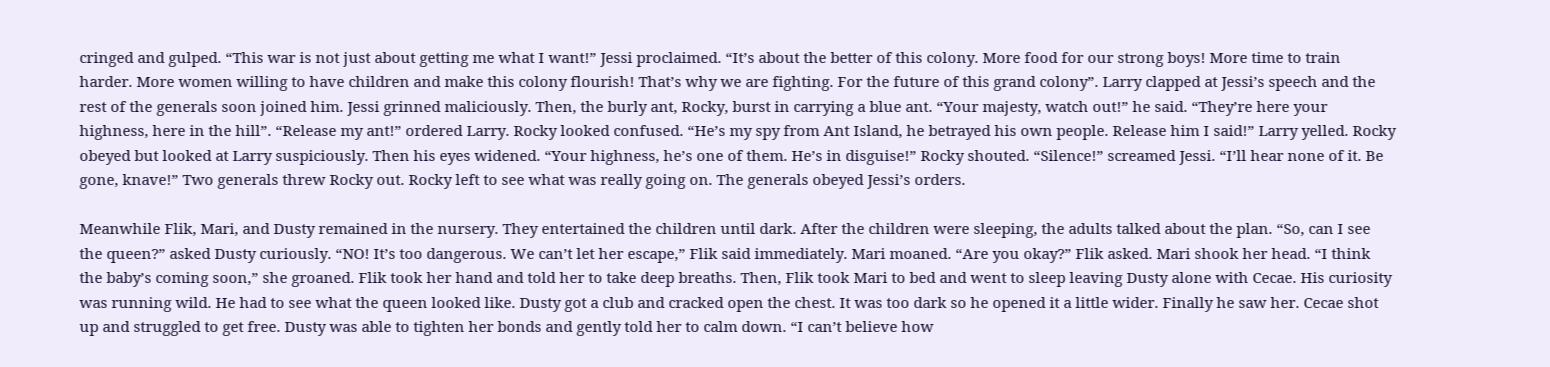cringed and gulped. “This war is not just about getting me what I want!” Jessi proclaimed. “It’s about the better of this colony. More food for our strong boys! More time to train harder. More women willing to have children and make this colony flourish! That’s why we are fighting. For the future of this grand colony”. Larry clapped at Jessi’s speech and the rest of the generals soon joined him. Jessi grinned maliciously. Then, the burly ant, Rocky, burst in carrying a blue ant. “Your majesty, watch out!” he said. “They’re here your highness, here in the hill”. “Release my ant!” ordered Larry. Rocky looked confused. “He’s my spy from Ant Island, he betrayed his own people. Release him I said!” Larry yelled. Rocky obeyed but looked at Larry suspiciously. Then his eyes widened. “Your highness, he’s one of them. He’s in disguise!” Rocky shouted. “Silence!” screamed Jessi. “I’ll hear none of it. Be gone, knave!” Two generals threw Rocky out. Rocky left to see what was really going on. The generals obeyed Jessi’s orders.

Meanwhile Flik, Mari, and Dusty remained in the nursery. They entertained the children until dark. After the children were sleeping, the adults talked about the plan. “So, can I see the queen?” asked Dusty curiously. “NO! It’s too dangerous. We can’t let her escape,” Flik said immediately. Mari moaned. “Are you okay?” Flik asked. Mari shook her head. “I think the baby’s coming soon,” she groaned. Flik took her hand and told her to take deep breaths. Then, Flik took Mari to bed and went to sleep leaving Dusty alone with Cecae. His curiosity was running wild. He had to see what the queen looked like. Dusty got a club and cracked open the chest. It was too dark so he opened it a little wider. Finally he saw her. Cecae shot up and struggled to get free. Dusty was able to tighten her bonds and gently told her to calm down. “I can’t believe how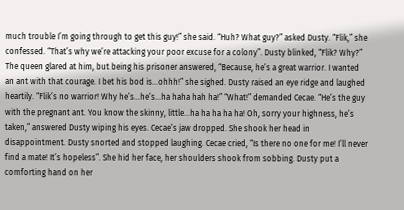much trouble I’m going through to get this guy!” she said. “Huh? What guy?” asked Dusty. “Flik,” she confessed. “That’s why we’re attacking your poor excuse for a colony”. Dusty blinked, “Flik? Why?” The queen glared at him, but being his prisoner answered, “Because, he’s a great warrior. I wanted an ant with that courage. I bet his bod is…ohhh!” she sighed. Dusty raised an eye ridge and laughed heartily. “Flik’s no warrior! Why he’s…he’s…ha haha hah ha!” “What!” demanded Cecae. “He’s the guy with the pregnant ant. You know the skinny, little…ha ha ha ha ha! Oh, sorry your highness, he’s taken,” answered Dusty wiping his eyes. Cecae’s jaw dropped. She shook her head in disappointment. Dusty snorted and stopped laughing. Cecae cried, “Is there no one for me! I’ll never find a mate! It’s hopeless”. She hid her face, her shoulders shook from sobbing. Dusty put a comforting hand on her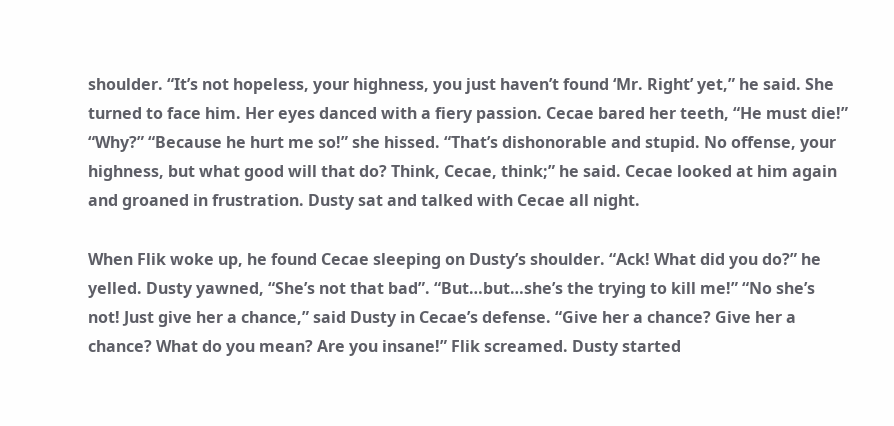shoulder. “It’s not hopeless, your highness, you just haven’t found ‘Mr. Right’ yet,” he said. She turned to face him. Her eyes danced with a fiery passion. Cecae bared her teeth, “He must die!” “Why?” “Because he hurt me so!” she hissed. “That’s dishonorable and stupid. No offense, your highness, but what good will that do? Think, Cecae, think;” he said. Cecae looked at him again and groaned in frustration. Dusty sat and talked with Cecae all night.

When Flik woke up, he found Cecae sleeping on Dusty’s shoulder. “Ack! What did you do?” he yelled. Dusty yawned, “She’s not that bad”. “But…but…she’s the trying to kill me!” “No she’s not! Just give her a chance,” said Dusty in Cecae’s defense. “Give her a chance? Give her a chance? What do you mean? Are you insane!” Flik screamed. Dusty started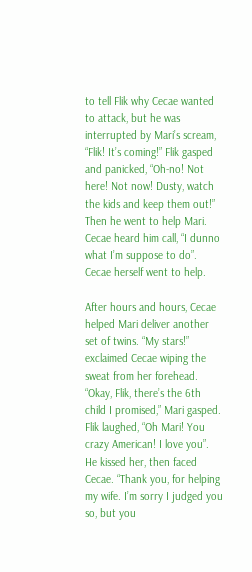to tell Flik why Cecae wanted to attack, but he was interrupted by Mari’s scream, “Flik! It’s coming!” Flik gasped and panicked, “Oh-no! Not here! Not now! Dusty, watch the kids and keep them out!” Then he went to help Mari. Cecae heard him call, “I dunno what I’m suppose to do”. Cecae herself went to help.

After hours and hours, Cecae helped Mari deliver another set of twins. “My stars!” exclaimed Cecae wiping the sweat from her forehead. “Okay, Flik, there’s the 6th child I promised,” Mari gasped. Flik laughed, “Oh Mari! You crazy American! I love you”. He kissed her, then faced Cecae. “Thank you, for helping my wife. I’m sorry I judged you so, but you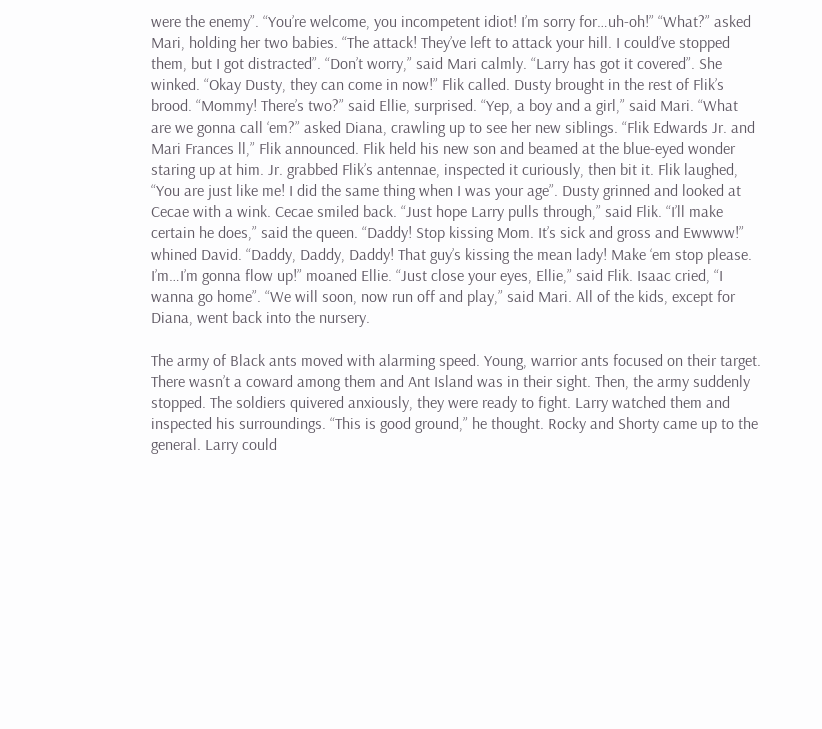were the enemy”. “You’re welcome, you incompetent idiot! I’m sorry for…uh-oh!” “What?” asked Mari, holding her two babies. “The attack! They’ve left to attack your hill. I could’ve stopped them, but I got distracted”. “Don’t worry,” said Mari calmly. “Larry has got it covered”. She winked. “Okay Dusty, they can come in now!” Flik called. Dusty brought in the rest of Flik’s brood. “Mommy! There’s two?” said Ellie, surprised. “Yep, a boy and a girl,” said Mari. “What are we gonna call ‘em?” asked Diana, crawling up to see her new siblings. “Flik Edwards Jr. and Mari Frances ll,” Flik announced. Flik held his new son and beamed at the blue-eyed wonder staring up at him. Jr. grabbed Flik’s antennae, inspected it curiously, then bit it. Flik laughed, “You are just like me! I did the same thing when I was your age”. Dusty grinned and looked at Cecae with a wink. Cecae smiled back. “Just hope Larry pulls through,” said Flik. “I’ll make certain he does,” said the queen. “Daddy! Stop kissing Mom. It’s sick and gross and Ewwww!” whined David. “Daddy, Daddy, Daddy! That guy’s kissing the mean lady! Make ‘em stop please. I’m…I’m gonna flow up!” moaned Ellie. “Just close your eyes, Ellie,” said Flik. Isaac cried, “I wanna go home”. “We will soon, now run off and play,” said Mari. All of the kids, except for Diana, went back into the nursery.

The army of Black ants moved with alarming speed. Young, warrior ants focused on their target. There wasn’t a coward among them and Ant Island was in their sight. Then, the army suddenly stopped. The soldiers quivered anxiously, they were ready to fight. Larry watched them and inspected his surroundings. “This is good ground,” he thought. Rocky and Shorty came up to the general. Larry could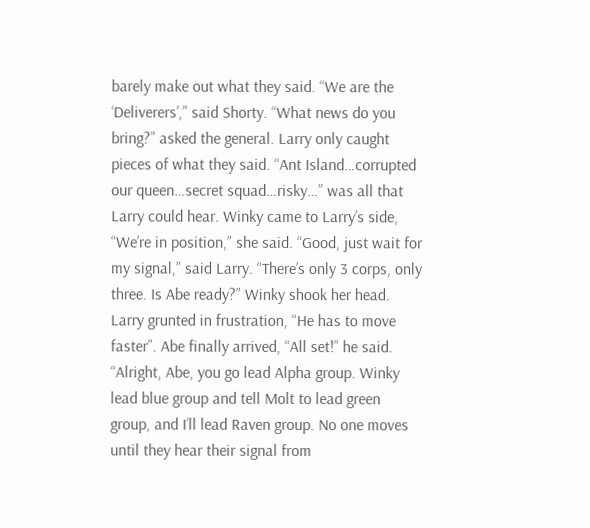barely make out what they said. “We are the ‘Deliverers’,” said Shorty. “What news do you bring?” asked the general. Larry only caught pieces of what they said. “Ant Island…corrupted our queen…secret squad…risky…” was all that Larry could hear. Winky came to Larry’s side, “We’re in position,” she said. “Good, just wait for my signal,” said Larry. “There’s only 3 corps, only three. Is Abe ready?” Winky shook her head. Larry grunted in frustration, “He has to move faster”. Abe finally arrived, “All set!” he said. “Alright, Abe, you go lead Alpha group. Winky lead blue group and tell Molt to lead green group, and I’ll lead Raven group. No one moves until they hear their signal from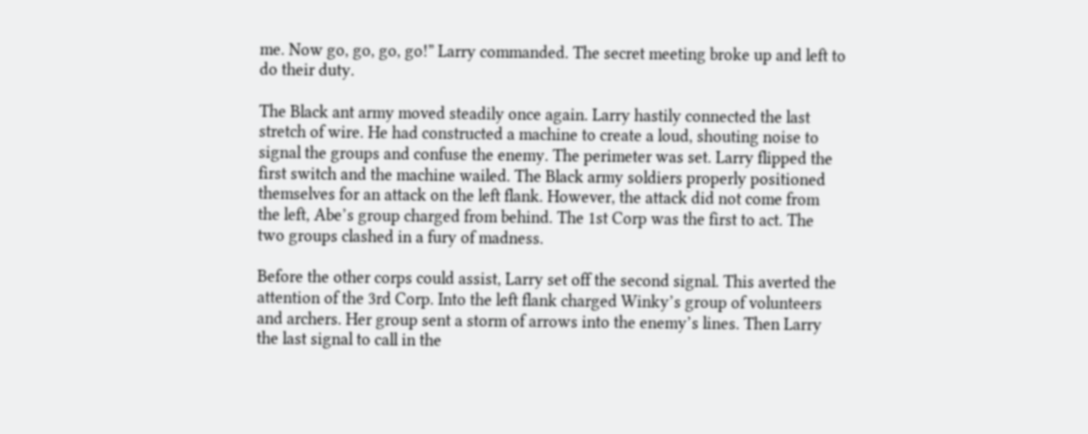me. Now go, go, go, go!” Larry commanded. The secret meeting broke up and left to do their duty.

The Black ant army moved steadily once again. Larry hastily connected the last stretch of wire. He had constructed a machine to create a loud, shouting noise to signal the groups and confuse the enemy. The perimeter was set. Larry flipped the first switch and the machine wailed. The Black army soldiers properly positioned themselves for an attack on the left flank. However, the attack did not come from the left, Abe’s group charged from behind. The 1st Corp was the first to act. The two groups clashed in a fury of madness.

Before the other corps could assist, Larry set off the second signal. This averted the attention of the 3rd Corp. Into the left flank charged Winky’s group of volunteers and archers. Her group sent a storm of arrows into the enemy’s lines. Then Larry the last signal to call in the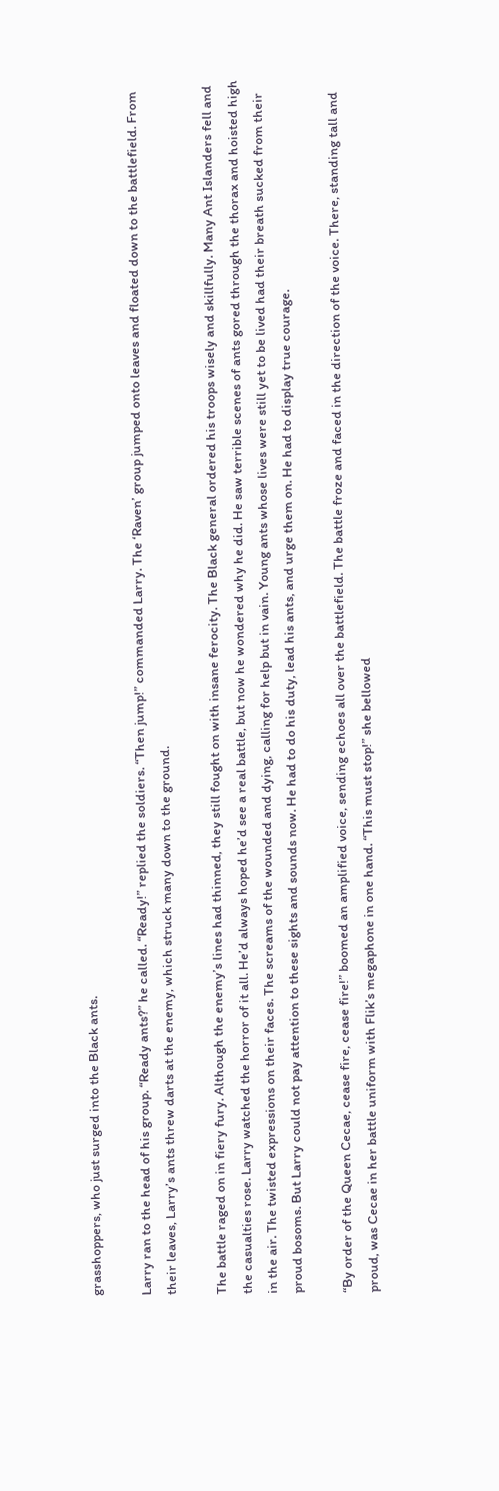grasshoppers, who just surged into the Black ants.

Larry ran to the head of his group. “Ready ants?” he called. “Ready!” replied the soldiers. “Then jump!” commanded Larry. The ‘Raven’ group jumped onto leaves and floated down to the battlefield. From their leaves, Larry’s ants threw darts at the enemy, which struck many down to the ground.

The battle raged on in fiery fury. Although the enemy’s lines had thinned, they still fought on with insane ferocity. The Black general ordered his troops wisely and skillfully. Many Ant Islanders fell and the casualties rose. Larry watched the horror of it all. He’d always hoped he’d see a real battle, but now he wondered why he did. He saw terrible scenes of ants gored through the thorax and hoisted high in the air. The twisted expressions on their faces. The screams of the wounded and dying, calling for help but in vain. Young ants whose lives were still yet to be lived had their breath sucked from their proud bosoms. But Larry could not pay attention to these sights and sounds now. He had to do his duty, lead his ants, and urge them on. He had to display true courage.

“By order of the Queen Cecae, cease fire, cease fire!” boomed an amplified voice, sending echoes all over the battlefield. The battle froze and faced in the direction of the voice. There, standing tall and proud, was Cecae in her battle uniform with Flik’s megaphone in one hand. “This must stop!” she bellowed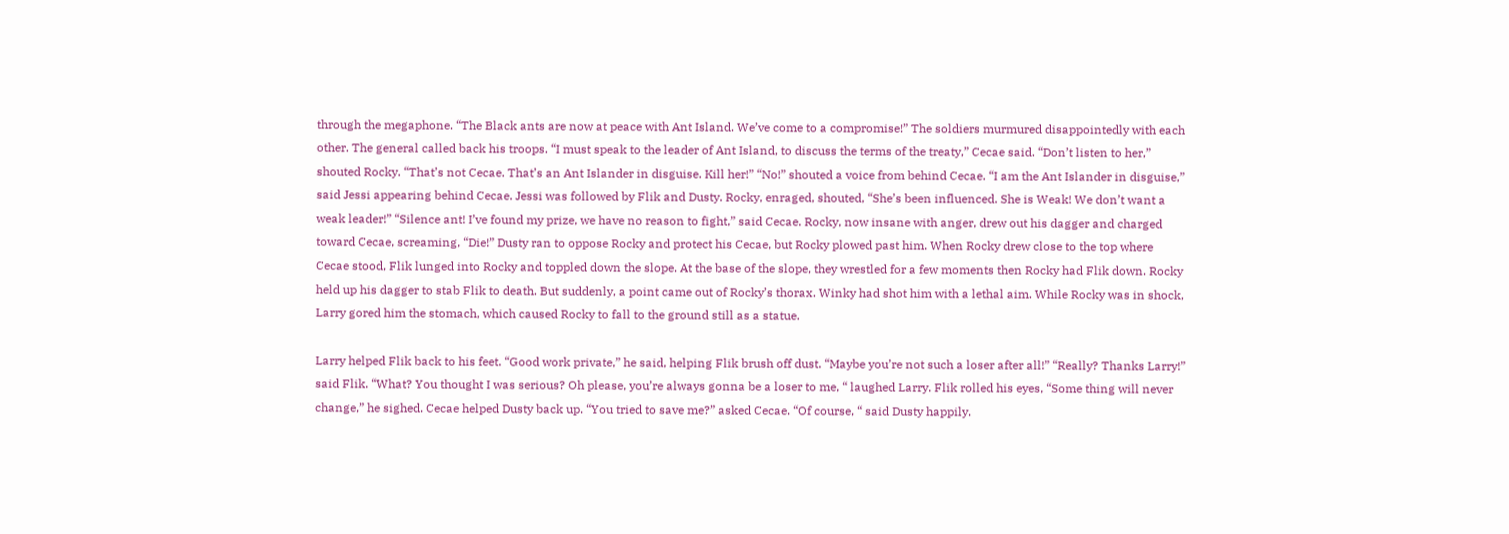through the megaphone. “The Black ants are now at peace with Ant Island. We’ve come to a compromise!” The soldiers murmured disappointedly with each other. The general called back his troops. “I must speak to the leader of Ant Island, to discuss the terms of the treaty,” Cecae said. “Don’t listen to her,” shouted Rocky. “That’s not Cecae. That’s an Ant Islander in disguise. Kill her!” “No!” shouted a voice from behind Cecae. “I am the Ant Islander in disguise,” said Jessi appearing behind Cecae. Jessi was followed by Flik and Dusty. Rocky, enraged, shouted, “She’s been influenced. She is Weak! We don’t want a weak leader!” “Silence ant! I’ve found my prize, we have no reason to fight,” said Cecae. Rocky, now insane with anger, drew out his dagger and charged toward Cecae, screaming, “Die!” Dusty ran to oppose Rocky and protect his Cecae, but Rocky plowed past him. When Rocky drew close to the top where Cecae stood, Flik lunged into Rocky and toppled down the slope. At the base of the slope, they wrestled for a few moments then Rocky had Flik down. Rocky held up his dagger to stab Flik to death. But suddenly, a point came out of Rocky’s thorax. Winky had shot him with a lethal aim. While Rocky was in shock, Larry gored him the stomach, which caused Rocky to fall to the ground still as a statue.

Larry helped Flik back to his feet. “Good work private,” he said, helping Flik brush off dust. “Maybe you’re not such a loser after all!” “Really? Thanks Larry!” said Flik. “What? You thought I was serious? Oh please, you’re always gonna be a loser to me, “ laughed Larry. Flik rolled his eyes, “Some thing will never change,” he sighed. Cecae helped Dusty back up. “You tried to save me?” asked Cecae. “Of course, “ said Dusty happily.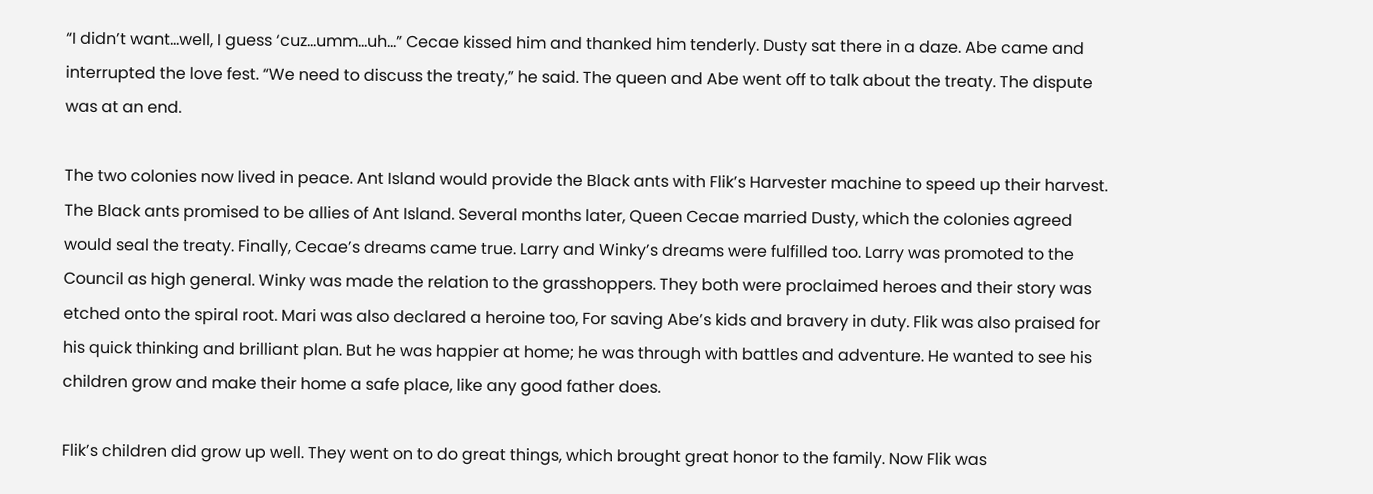“I didn’t want…well, I guess ‘cuz…umm…uh…” Cecae kissed him and thanked him tenderly. Dusty sat there in a daze. Abe came and interrupted the love fest. “We need to discuss the treaty,” he said. The queen and Abe went off to talk about the treaty. The dispute was at an end.

The two colonies now lived in peace. Ant Island would provide the Black ants with Flik’s Harvester machine to speed up their harvest. The Black ants promised to be allies of Ant Island. Several months later, Queen Cecae married Dusty, which the colonies agreed would seal the treaty. Finally, Cecae’s dreams came true. Larry and Winky’s dreams were fulfilled too. Larry was promoted to the Council as high general. Winky was made the relation to the grasshoppers. They both were proclaimed heroes and their story was etched onto the spiral root. Mari was also declared a heroine too, For saving Abe’s kids and bravery in duty. Flik was also praised for his quick thinking and brilliant plan. But he was happier at home; he was through with battles and adventure. He wanted to see his children grow and make their home a safe place, like any good father does.

Flik’s children did grow up well. They went on to do great things, which brought great honor to the family. Now Flik was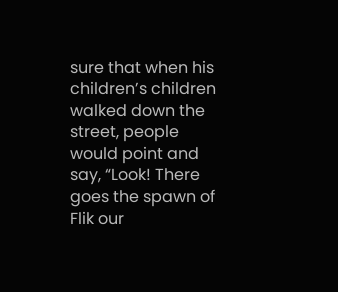sure that when his children’s children walked down the street, people would point and say, “Look! There goes the spawn of Flik our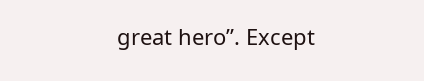great hero”. Except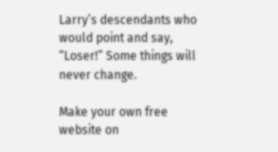Larry’s descendants who would point and say, “Loser!” Some things will never change.

Make your own free website on